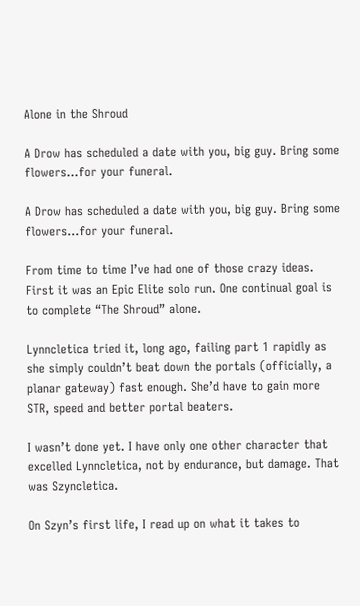Alone in the Shroud

A Drow has scheduled a date with you, big guy. Bring some flowers...for your funeral.

A Drow has scheduled a date with you, big guy. Bring some flowers…for your funeral.

From time to time I’ve had one of those crazy ideas.  First it was an Epic Elite solo run. One continual goal is to complete “The Shroud” alone.

Lynncletica tried it, long ago, failing part 1 rapidly as she simply couldn’t beat down the portals (officially, a planar gateway) fast enough. She’d have to gain more STR, speed and better portal beaters.

I wasn’t done yet. I have only one other character that excelled Lynncletica, not by endurance, but damage. That was Szyncletica.

On Szyn’s first life, I read up on what it takes to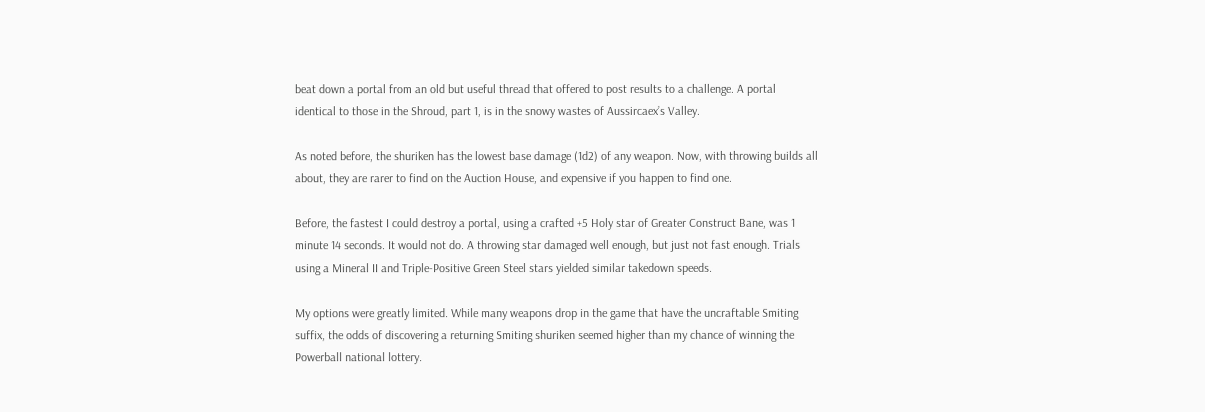beat down a portal from an old but useful thread that offered to post results to a challenge. A portal identical to those in the Shroud, part 1, is in the snowy wastes of Aussircaex’s Valley.

As noted before, the shuriken has the lowest base damage (1d2) of any weapon. Now, with throwing builds all about, they are rarer to find on the Auction House, and expensive if you happen to find one.

Before, the fastest I could destroy a portal, using a crafted +5 Holy star of Greater Construct Bane, was 1 minute 14 seconds. It would not do. A throwing star damaged well enough, but just not fast enough. Trials using a Mineral II and Triple-Positive Green Steel stars yielded similar takedown speeds.

My options were greatly limited. While many weapons drop in the game that have the uncraftable Smiting suffix, the odds of discovering a returning Smiting shuriken seemed higher than my chance of winning the Powerball national lottery.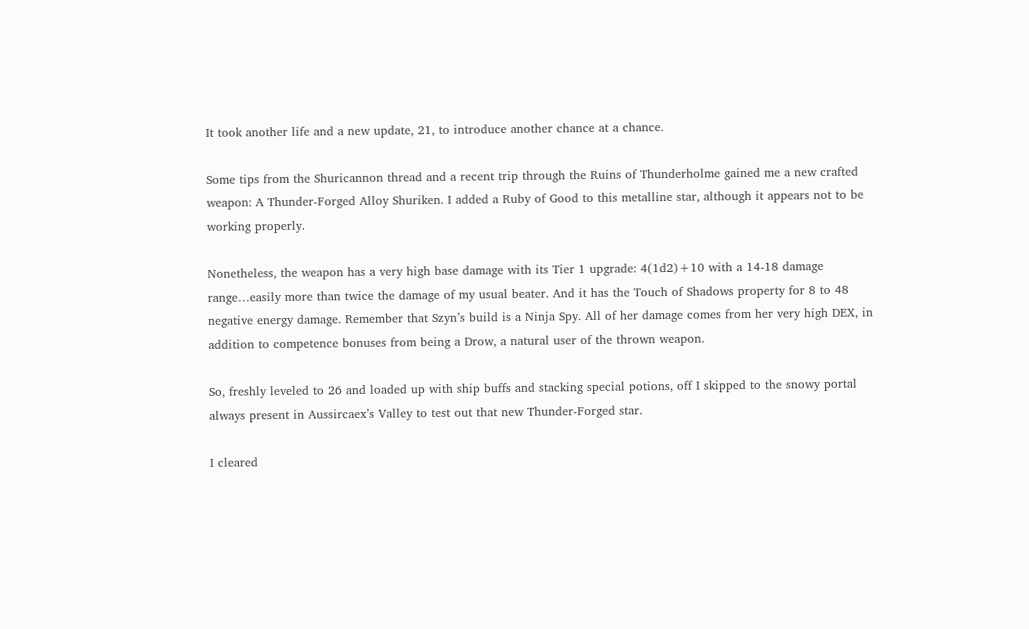It took another life and a new update, 21, to introduce another chance at a chance.

Some tips from the Shuricannon thread and a recent trip through the Ruins of Thunderholme gained me a new crafted weapon: A Thunder-Forged Alloy Shuriken. I added a Ruby of Good to this metalline star, although it appears not to be working properly.

Nonetheless, the weapon has a very high base damage with its Tier 1 upgrade: 4(1d2)+10 with a 14-18 damage range…easily more than twice the damage of my usual beater. And it has the Touch of Shadows property for 8 to 48 negative energy damage. Remember that Szyn’s build is a Ninja Spy. All of her damage comes from her very high DEX, in addition to competence bonuses from being a Drow, a natural user of the thrown weapon.

So, freshly leveled to 26 and loaded up with ship buffs and stacking special potions, off I skipped to the snowy portal always present in Aussircaex’s Valley to test out that new Thunder-Forged star.

I cleared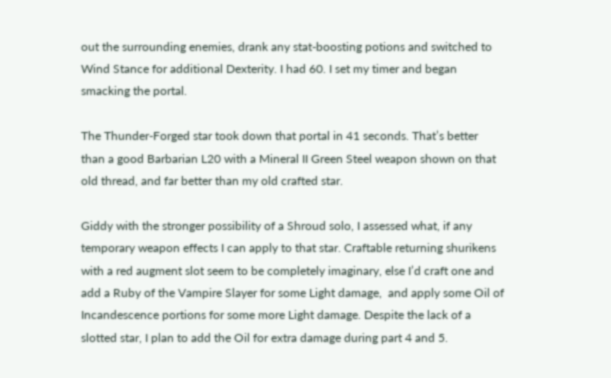out the surrounding enemies, drank any stat-boosting potions and switched to Wind Stance for additional Dexterity. I had 60. I set my timer and began smacking the portal.

The Thunder-Forged star took down that portal in 41 seconds. That’s better than a good Barbarian L20 with a Mineral II Green Steel weapon shown on that old thread, and far better than my old crafted star.

Giddy with the stronger possibility of a Shroud solo, I assessed what, if any temporary weapon effects I can apply to that star. Craftable returning shurikens with a red augment slot seem to be completely imaginary, else I’d craft one and add a Ruby of the Vampire Slayer for some Light damage,  and apply some Oil of Incandescence portions for some more Light damage. Despite the lack of a slotted star, I plan to add the Oil for extra damage during part 4 and 5.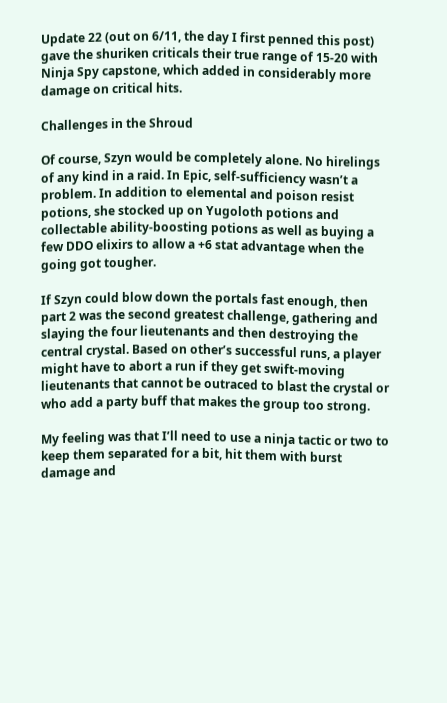Update 22 (out on 6/11, the day I first penned this post) gave the shuriken criticals their true range of 15-20 with Ninja Spy capstone, which added in considerably more damage on critical hits.

Challenges in the Shroud

Of course, Szyn would be completely alone. No hirelings of any kind in a raid. In Epic, self-sufficiency wasn’t a problem. In addition to elemental and poison resist potions, she stocked up on Yugoloth potions and collectable ability-boosting potions as well as buying a few DDO elixirs to allow a +6 stat advantage when the going got tougher.

If Szyn could blow down the portals fast enough, then part 2 was the second greatest challenge, gathering and slaying the four lieutenants and then destroying the central crystal. Based on other’s successful runs, a player might have to abort a run if they get swift-moving lieutenants that cannot be outraced to blast the crystal or who add a party buff that makes the group too strong.

My feeling was that I’ll need to use a ninja tactic or two to keep them separated for a bit, hit them with burst damage and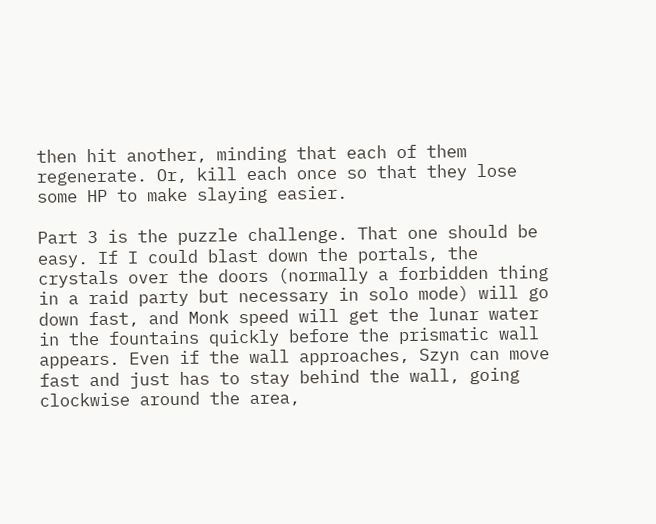then hit another, minding that each of them regenerate. Or, kill each once so that they lose some HP to make slaying easier.

Part 3 is the puzzle challenge. That one should be easy. If I could blast down the portals, the crystals over the doors (normally a forbidden thing in a raid party but necessary in solo mode) will go down fast, and Monk speed will get the lunar water in the fountains quickly before the prismatic wall appears. Even if the wall approaches, Szyn can move fast and just has to stay behind the wall, going clockwise around the area,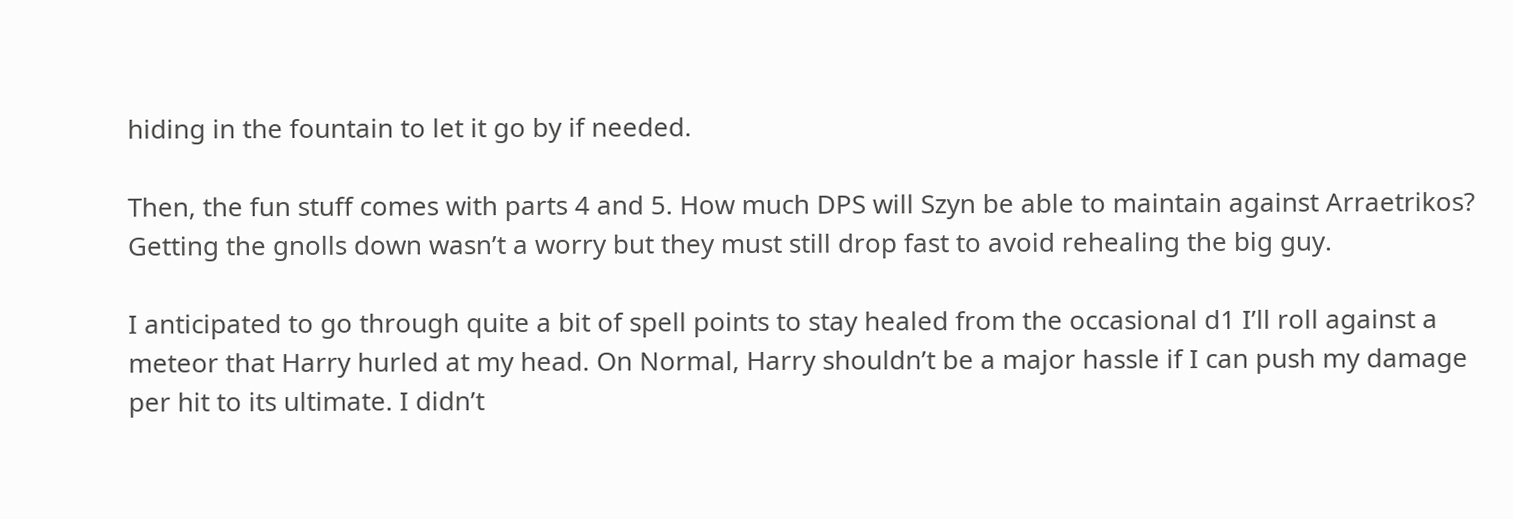hiding in the fountain to let it go by if needed.

Then, the fun stuff comes with parts 4 and 5. How much DPS will Szyn be able to maintain against Arraetrikos? Getting the gnolls down wasn’t a worry but they must still drop fast to avoid rehealing the big guy.

I anticipated to go through quite a bit of spell points to stay healed from the occasional d1 I’ll roll against a meteor that Harry hurled at my head. On Normal, Harry shouldn’t be a major hassle if I can push my damage per hit to its ultimate. I didn’t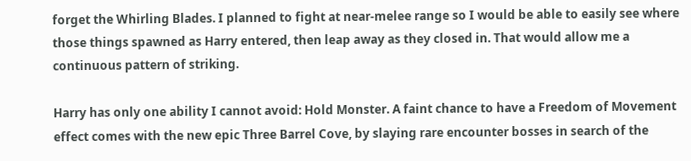forget the Whirling Blades. I planned to fight at near-melee range so I would be able to easily see where those things spawned as Harry entered, then leap away as they closed in. That would allow me a continuous pattern of striking.

Harry has only one ability I cannot avoid: Hold Monster. A faint chance to have a Freedom of Movement effect comes with the new epic Three Barrel Cove, by slaying rare encounter bosses in search of the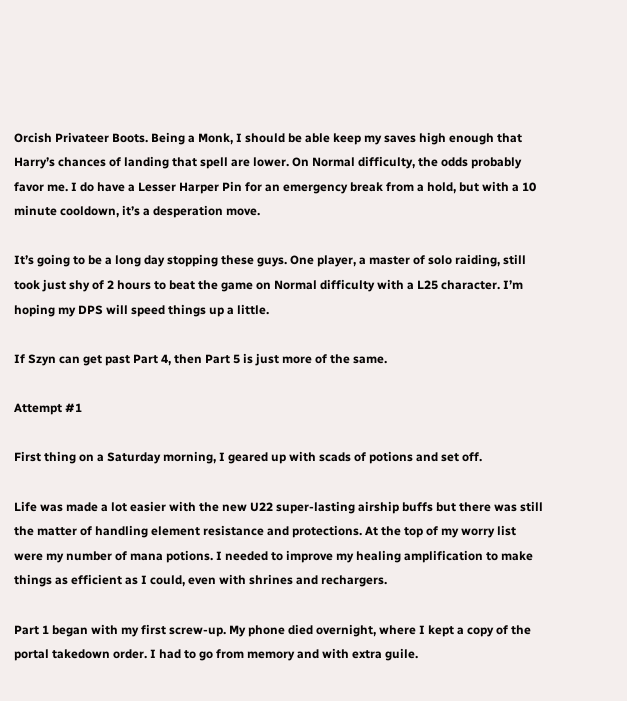Orcish Privateer Boots. Being a Monk, I should be able keep my saves high enough that Harry’s chances of landing that spell are lower. On Normal difficulty, the odds probably favor me. I do have a Lesser Harper Pin for an emergency break from a hold, but with a 10 minute cooldown, it’s a desperation move.

It’s going to be a long day stopping these guys. One player, a master of solo raiding, still took just shy of 2 hours to beat the game on Normal difficulty with a L25 character. I’m hoping my DPS will speed things up a little.

If Szyn can get past Part 4, then Part 5 is just more of the same.

Attempt #1

First thing on a Saturday morning, I geared up with scads of potions and set off.

Life was made a lot easier with the new U22 super-lasting airship buffs but there was still the matter of handling element resistance and protections. At the top of my worry list were my number of mana potions. I needed to improve my healing amplification to make things as efficient as I could, even with shrines and rechargers.

Part 1 began with my first screw-up. My phone died overnight, where I kept a copy of the portal takedown order. I had to go from memory and with extra guile.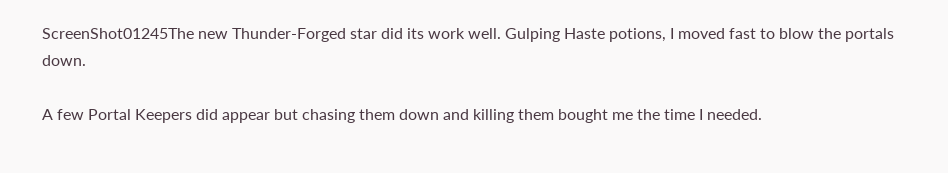ScreenShot01245The new Thunder-Forged star did its work well. Gulping Haste potions, I moved fast to blow the portals down.

A few Portal Keepers did appear but chasing them down and killing them bought me the time I needed.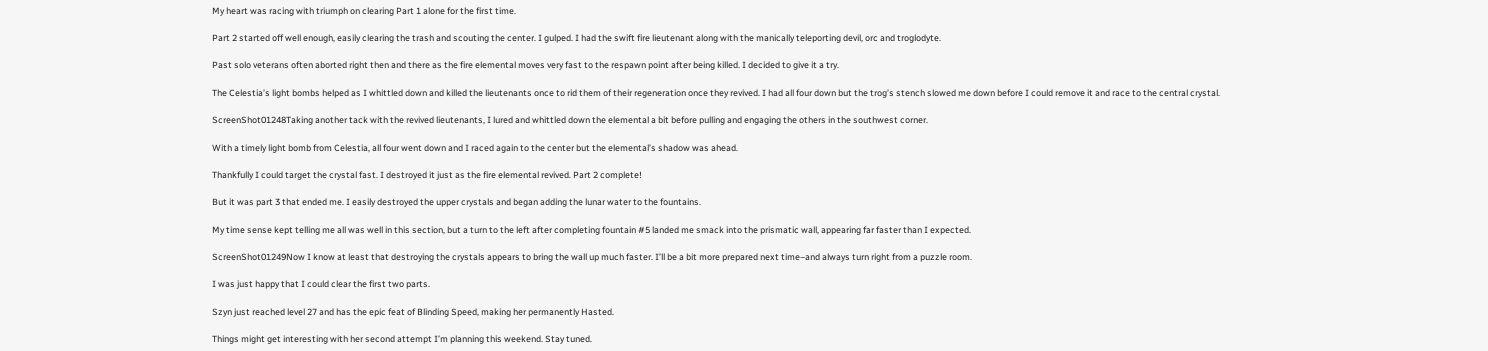My heart was racing with triumph on clearing Part 1 alone for the first time.

Part 2 started off well enough, easily clearing the trash and scouting the center. I gulped. I had the swift fire lieutenant along with the manically teleporting devil, orc and troglodyte.

Past solo veterans often aborted right then and there as the fire elemental moves very fast to the respawn point after being killed. I decided to give it a try.

The Celestia’s light bombs helped as I whittled down and killed the lieutenants once to rid them of their regeneration once they revived. I had all four down but the trog’s stench slowed me down before I could remove it and race to the central crystal.

ScreenShot01248Taking another tack with the revived lieutenants, I lured and whittled down the elemental a bit before pulling and engaging the others in the southwest corner.

With a timely light bomb from Celestia, all four went down and I raced again to the center but the elemental’s shadow was ahead.

Thankfully I could target the crystal fast. I destroyed it just as the fire elemental revived. Part 2 complete!

But it was part 3 that ended me. I easily destroyed the upper crystals and began adding the lunar water to the fountains.

My time sense kept telling me all was well in this section, but a turn to the left after completing fountain #5 landed me smack into the prismatic wall, appearing far faster than I expected.

ScreenShot01249Now I know at least that destroying the crystals appears to bring the wall up much faster. I’ll be a bit more prepared next time–and always turn right from a puzzle room.

I was just happy that I could clear the first two parts.

Szyn just reached level 27 and has the epic feat of Blinding Speed, making her permanently Hasted.

Things might get interesting with her second attempt I’m planning this weekend. Stay tuned.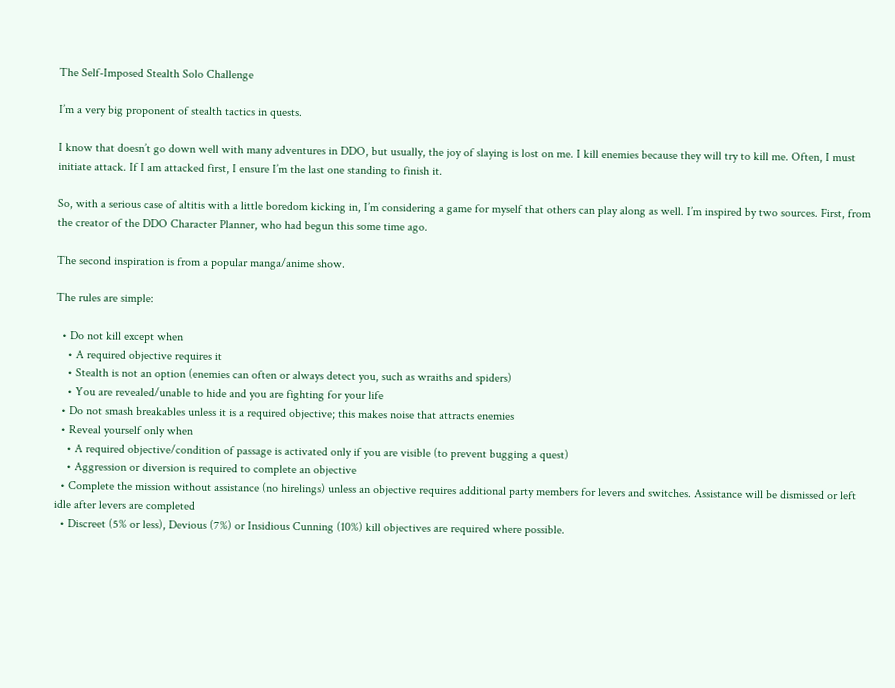The Self-Imposed Stealth Solo Challenge

I’m a very big proponent of stealth tactics in quests.

I know that doesn’t go down well with many adventures in DDO, but usually, the joy of slaying is lost on me. I kill enemies because they will try to kill me. Often, I must initiate attack. If I am attacked first, I ensure I’m the last one standing to finish it.

So, with a serious case of altitis with a little boredom kicking in, I’m considering a game for myself that others can play along as well. I’m inspired by two sources. First, from the creator of the DDO Character Planner, who had begun this some time ago.

The second inspiration is from a popular manga/anime show.

The rules are simple:

  • Do not kill except when
    • A required objective requires it
    • Stealth is not an option (enemies can often or always detect you, such as wraiths and spiders)
    • You are revealed/unable to hide and you are fighting for your life
  • Do not smash breakables unless it is a required objective; this makes noise that attracts enemies
  • Reveal yourself only when
    • A required objective/condition of passage is activated only if you are visible (to prevent bugging a quest)
    • Aggression or diversion is required to complete an objective
  • Complete the mission without assistance (no hirelings) unless an objective requires additional party members for levers and switches. Assistance will be dismissed or left idle after levers are completed
  • Discreet (5% or less), Devious (7%) or Insidious Cunning (10%) kill objectives are required where possible.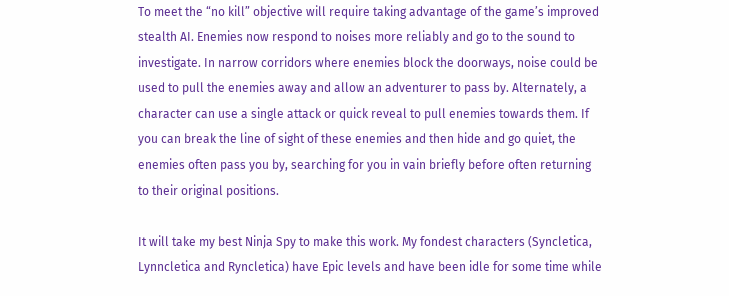To meet the “no kill” objective will require taking advantage of the game’s improved stealth AI. Enemies now respond to noises more reliably and go to the sound to investigate. In narrow corridors where enemies block the doorways, noise could be used to pull the enemies away and allow an adventurer to pass by. Alternately, a character can use a single attack or quick reveal to pull enemies towards them. If you can break the line of sight of these enemies and then hide and go quiet, the enemies often pass you by, searching for you in vain briefly before often returning to their original positions.

It will take my best Ninja Spy to make this work. My fondest characters (Syncletica, Lynncletica and Ryncletica) have Epic levels and have been idle for some time while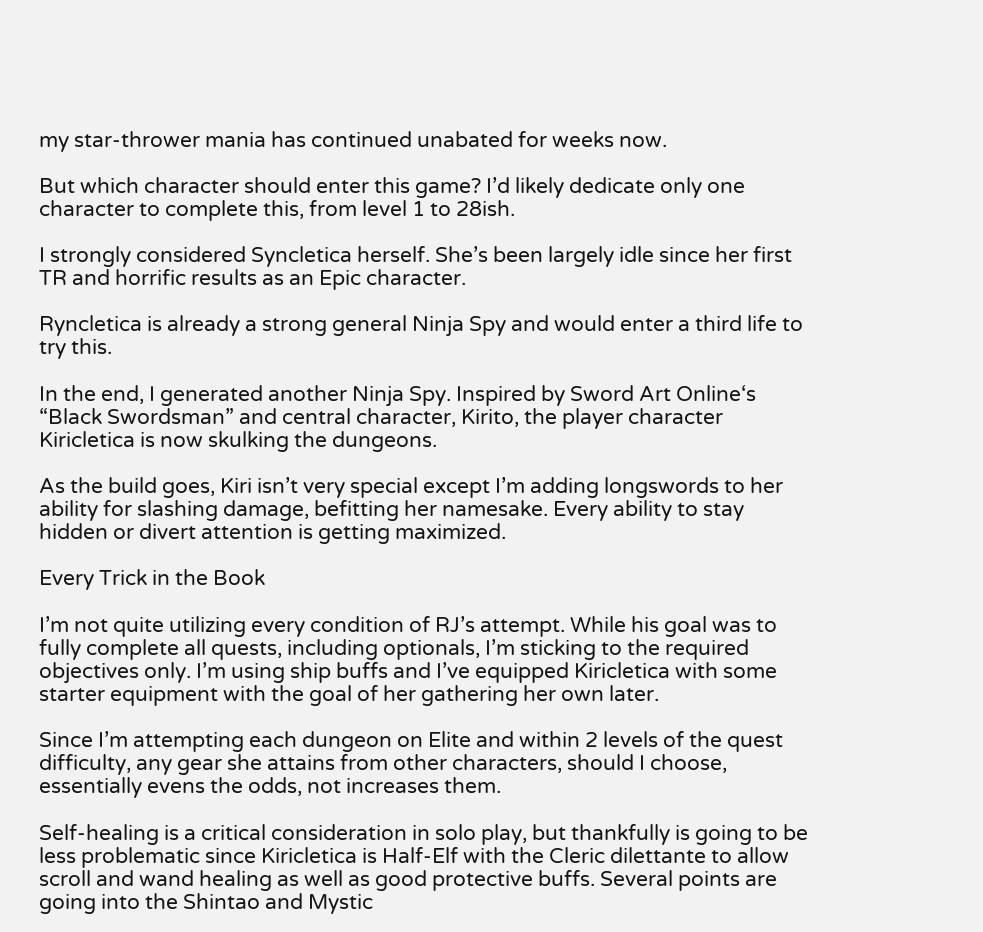my star-thrower mania has continued unabated for weeks now.

But which character should enter this game? I’d likely dedicate only one character to complete this, from level 1 to 28ish.

I strongly considered Syncletica herself. She’s been largely idle since her first TR and horrific results as an Epic character.

Ryncletica is already a strong general Ninja Spy and would enter a third life to try this.

In the end, I generated another Ninja Spy. Inspired by Sword Art Online‘s “Black Swordsman” and central character, Kirito, the player character Kiricletica is now skulking the dungeons.

As the build goes, Kiri isn’t very special except I’m adding longswords to her ability for slashing damage, befitting her namesake. Every ability to stay hidden or divert attention is getting maximized.

Every Trick in the Book

I’m not quite utilizing every condition of RJ’s attempt. While his goal was to fully complete all quests, including optionals, I’m sticking to the required objectives only. I’m using ship buffs and I’ve equipped Kiricletica with some starter equipment with the goal of her gathering her own later.

Since I’m attempting each dungeon on Elite and within 2 levels of the quest difficulty, any gear she attains from other characters, should I choose, essentially evens the odds, not increases them.

Self-healing is a critical consideration in solo play, but thankfully is going to be less problematic since Kiricletica is Half-Elf with the Cleric dilettante to allow scroll and wand healing as well as good protective buffs. Several points are going into the Shintao and Mystic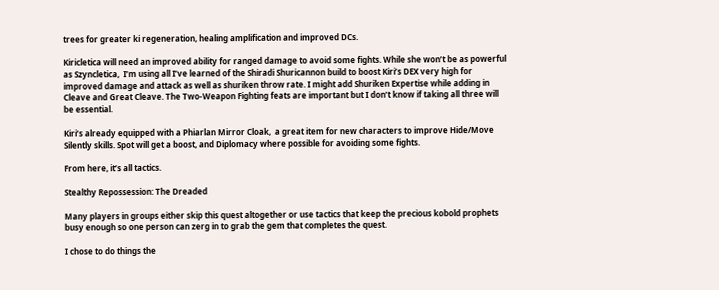trees for greater ki regeneration, healing amplification and improved DCs.

Kiricletica will need an improved ability for ranged damage to avoid some fights. While she won’t be as powerful as Szyncletica,  I’m using all I’ve learned of the Shiradi Shuricannon build to boost Kiri’s DEX very high for improved damage and attack as well as shuriken throw rate. I might add Shuriken Expertise while adding in Cleave and Great Cleave. The Two-Weapon Fighting feats are important but I don’t know if taking all three will be essential.

Kiri’s already equipped with a Phiarlan Mirror Cloak,  a great item for new characters to improve Hide/Move Silently skills. Spot will get a boost, and Diplomacy where possible for avoiding some fights.

From here, it’s all tactics.

Stealthy Repossession: The Dreaded

Many players in groups either skip this quest altogether or use tactics that keep the precious kobold prophets busy enough so one person can zerg in to grab the gem that completes the quest.

I chose to do things the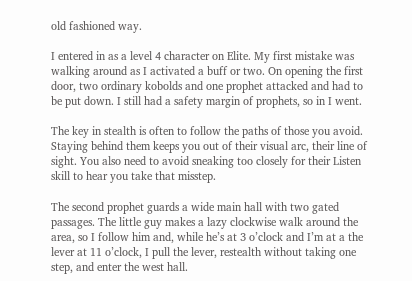old fashioned way.

I entered in as a level 4 character on Elite. My first mistake was walking around as I activated a buff or two. On opening the first door, two ordinary kobolds and one prophet attacked and had to be put down. I still had a safety margin of prophets, so in I went.

The key in stealth is often to follow the paths of those you avoid. Staying behind them keeps you out of their visual arc, their line of sight. You also need to avoid sneaking too closely for their Listen skill to hear you take that misstep.

The second prophet guards a wide main hall with two gated passages. The little guy makes a lazy clockwise walk around the area, so I follow him and, while he’s at 3 o’clock and I’m at a the lever at 11 o’clock, I pull the lever, restealth without taking one step, and enter the west hall.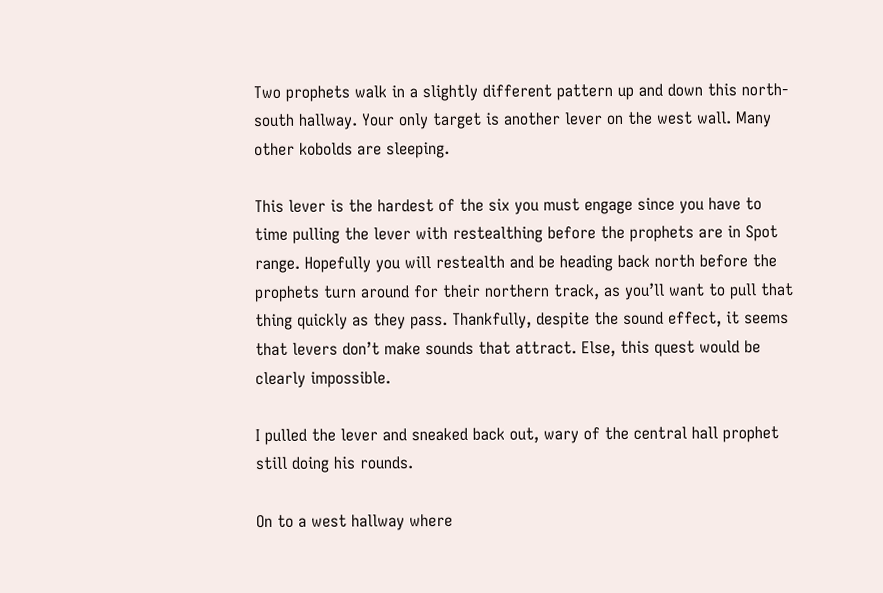Two prophets walk in a slightly different pattern up and down this north-south hallway. Your only target is another lever on the west wall. Many other kobolds are sleeping.

This lever is the hardest of the six you must engage since you have to time pulling the lever with restealthing before the prophets are in Spot range. Hopefully you will restealth and be heading back north before the prophets turn around for their northern track, as you’ll want to pull that thing quickly as they pass. Thankfully, despite the sound effect, it seems that levers don’t make sounds that attract. Else, this quest would be clearly impossible.

I pulled the lever and sneaked back out, wary of the central hall prophet still doing his rounds.

On to a west hallway where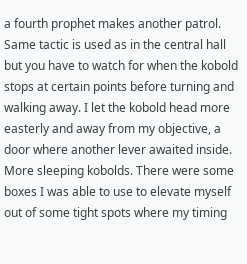a fourth prophet makes another patrol. Same tactic is used as in the central hall but you have to watch for when the kobold stops at certain points before turning and walking away. I let the kobold head more easterly and away from my objective, a door where another lever awaited inside. More sleeping kobolds. There were some boxes I was able to use to elevate myself out of some tight spots where my timing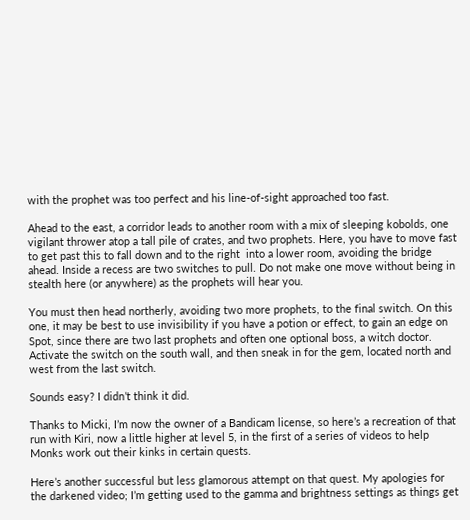with the prophet was too perfect and his line-of-sight approached too fast.

Ahead to the east, a corridor leads to another room with a mix of sleeping kobolds, one vigilant thrower atop a tall pile of crates, and two prophets. Here, you have to move fast to get past this to fall down and to the right  into a lower room, avoiding the bridge ahead. Inside a recess are two switches to pull. Do not make one move without being in stealth here (or anywhere) as the prophets will hear you.

You must then head northerly, avoiding two more prophets, to the final switch. On this one, it may be best to use invisibility if you have a potion or effect, to gain an edge on Spot, since there are two last prophets and often one optional boss, a witch doctor. Activate the switch on the south wall, and then sneak in for the gem, located north and west from the last switch.

Sounds easy? I didn’t think it did.

Thanks to Micki, I’m now the owner of a Bandicam license, so here’s a recreation of that run with Kiri, now a little higher at level 5, in the first of a series of videos to help Monks work out their kinks in certain quests.

Here’s another successful but less glamorous attempt on that quest. My apologies for the darkened video; I’m getting used to the gamma and brightness settings as things get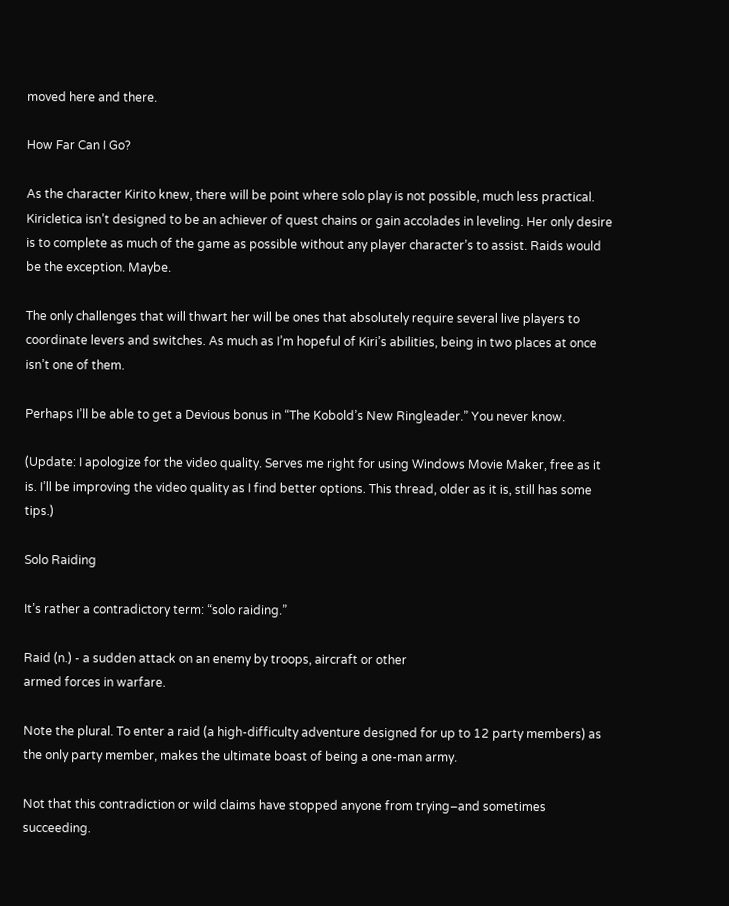moved here and there.

How Far Can I Go?

As the character Kirito knew, there will be point where solo play is not possible, much less practical. Kiricletica isn’t designed to be an achiever of quest chains or gain accolades in leveling. Her only desire is to complete as much of the game as possible without any player character’s to assist. Raids would be the exception. Maybe.

The only challenges that will thwart her will be ones that absolutely require several live players to coordinate levers and switches. As much as I’m hopeful of Kiri’s abilities, being in two places at once isn’t one of them.

Perhaps I’ll be able to get a Devious bonus in “The Kobold’s New Ringleader.” You never know.

(Update: I apologize for the video quality. Serves me right for using Windows Movie Maker, free as it is. I’ll be improving the video quality as I find better options. This thread, older as it is, still has some tips.)

Solo Raiding

It’s rather a contradictory term: “solo raiding.”

Raid (n.) - a sudden attack on an enemy by troops, aircraft or other
armed forces in warfare.

Note the plural. To enter a raid (a high-difficulty adventure designed for up to 12 party members) as the only party member, makes the ultimate boast of being a one-man army.

Not that this contradiction or wild claims have stopped anyone from trying–and sometimes succeeding.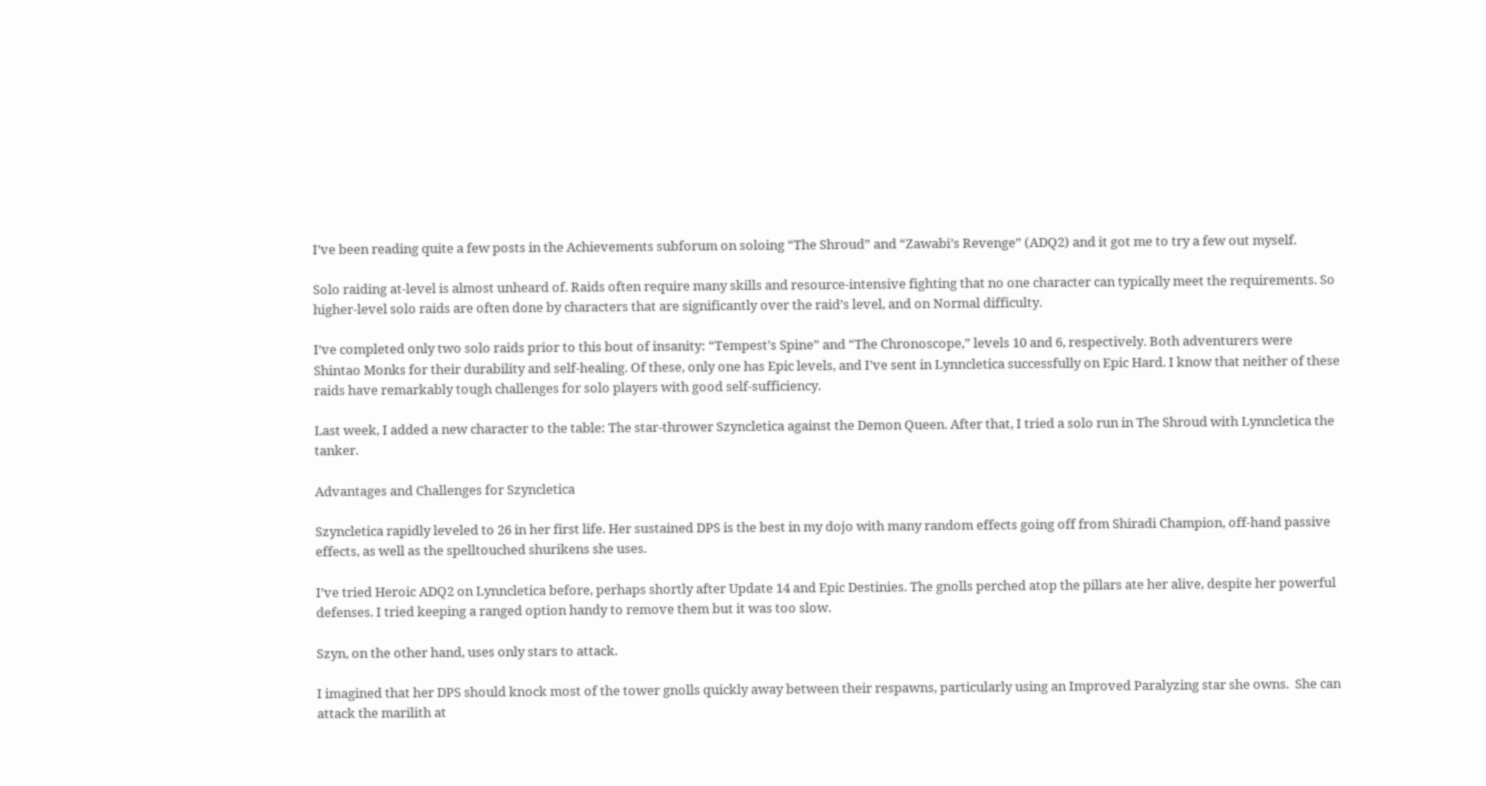I’ve been reading quite a few posts in the Achievements subforum on soloing “The Shroud” and “Zawabi’s Revenge” (ADQ2) and it got me to try a few out myself.

Solo raiding at-level is almost unheard of. Raids often require many skills and resource-intensive fighting that no one character can typically meet the requirements. So higher-level solo raids are often done by characters that are significantly over the raid’s level, and on Normal difficulty.

I’ve completed only two solo raids prior to this bout of insanity: “Tempest’s Spine” and “The Chronoscope,” levels 10 and 6, respectively. Both adventurers were Shintao Monks for their durability and self-healing. Of these, only one has Epic levels, and I’ve sent in Lynncletica successfully on Epic Hard. I know that neither of these raids have remarkably tough challenges for solo players with good self-sufficiency.

Last week, I added a new character to the table: The star-thrower Szyncletica against the Demon Queen. After that, I tried a solo run in The Shroud with Lynncletica the tanker.

Advantages and Challenges for Szyncletica

Szyncletica rapidly leveled to 26 in her first life. Her sustained DPS is the best in my dojo with many random effects going off from Shiradi Champion, off-hand passive effects, as well as the spelltouched shurikens she uses.

I’ve tried Heroic ADQ2 on Lynncletica before, perhaps shortly after Update 14 and Epic Destinies. The gnolls perched atop the pillars ate her alive, despite her powerful defenses. I tried keeping a ranged option handy to remove them but it was too slow.

Szyn, on the other hand, uses only stars to attack.

I imagined that her DPS should knock most of the tower gnolls quickly away between their respawns, particularly using an Improved Paralyzing star she owns.  She can attack the marilith at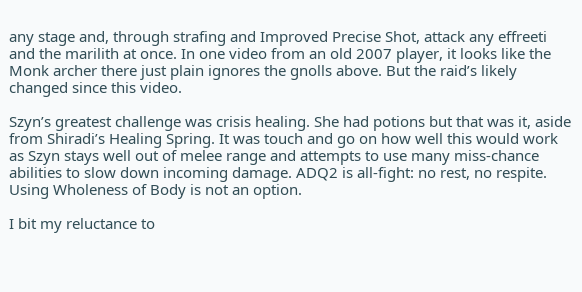any stage and, through strafing and Improved Precise Shot, attack any effreeti and the marilith at once. In one video from an old 2007 player, it looks like the Monk archer there just plain ignores the gnolls above. But the raid’s likely changed since this video.

Szyn’s greatest challenge was crisis healing. She had potions but that was it, aside from Shiradi’s Healing Spring. It was touch and go on how well this would work as Szyn stays well out of melee range and attempts to use many miss-chance abilities to slow down incoming damage. ADQ2 is all-fight: no rest, no respite. Using Wholeness of Body is not an option.

I bit my reluctance to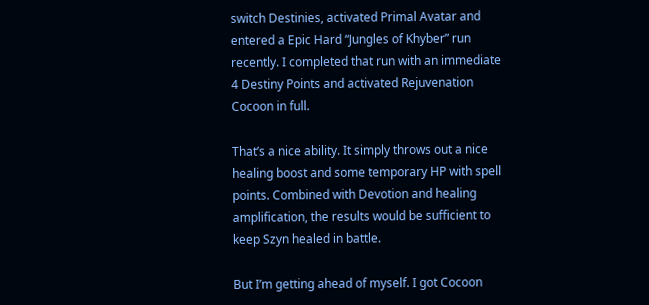switch Destinies, activated Primal Avatar and entered a Epic Hard “Jungles of Khyber” run recently. I completed that run with an immediate 4 Destiny Points and activated Rejuvenation Cocoon in full.

That’s a nice ability. It simply throws out a nice healing boost and some temporary HP with spell points. Combined with Devotion and healing amplification, the results would be sufficient to keep Szyn healed in battle.

But I’m getting ahead of myself. I got Cocoon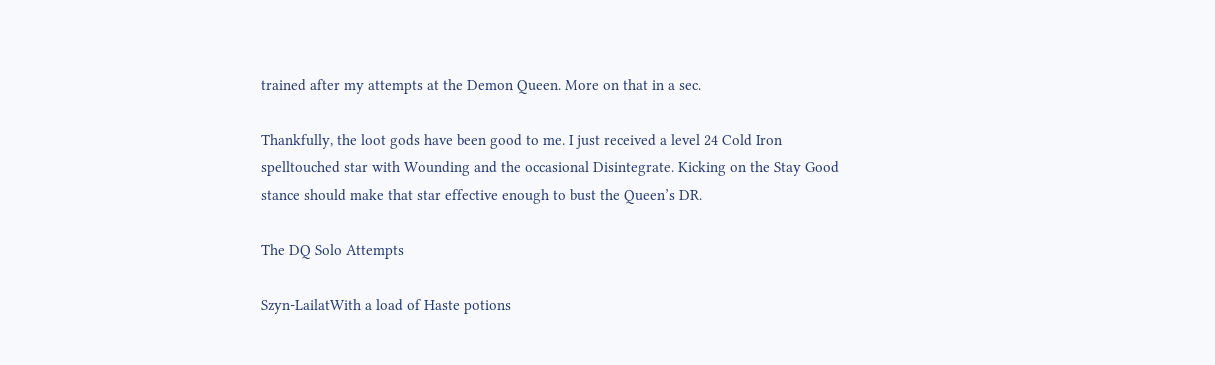trained after my attempts at the Demon Queen. More on that in a sec.

Thankfully, the loot gods have been good to me. I just received a level 24 Cold Iron spelltouched star with Wounding and the occasional Disintegrate. Kicking on the Stay Good stance should make that star effective enough to bust the Queen’s DR.

The DQ Solo Attempts

Szyn-LailatWith a load of Haste potions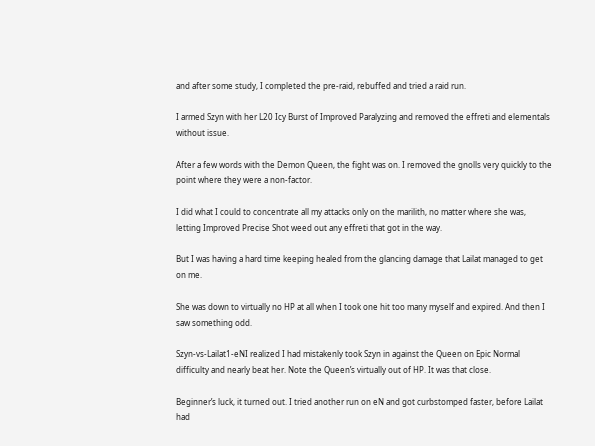and after some study, I completed the pre-raid, rebuffed and tried a raid run.

I armed Szyn with her L20 Icy Burst of Improved Paralyzing and removed the effreti and elementals without issue.

After a few words with the Demon Queen, the fight was on. I removed the gnolls very quickly to the point where they were a non-factor.

I did what I could to concentrate all my attacks only on the marilith, no matter where she was, letting Improved Precise Shot weed out any effreti that got in the way.

But I was having a hard time keeping healed from the glancing damage that Lailat managed to get on me.

She was down to virtually no HP at all when I took one hit too many myself and expired. And then I saw something odd.

Szyn-vs-Lailat1-eNI realized I had mistakenly took Szyn in against the Queen on Epic Normal difficulty and nearly beat her. Note the Queen’s virtually out of HP. It was that close.

Beginner’s luck, it turned out. I tried another run on eN and got curbstomped faster, before Lailat had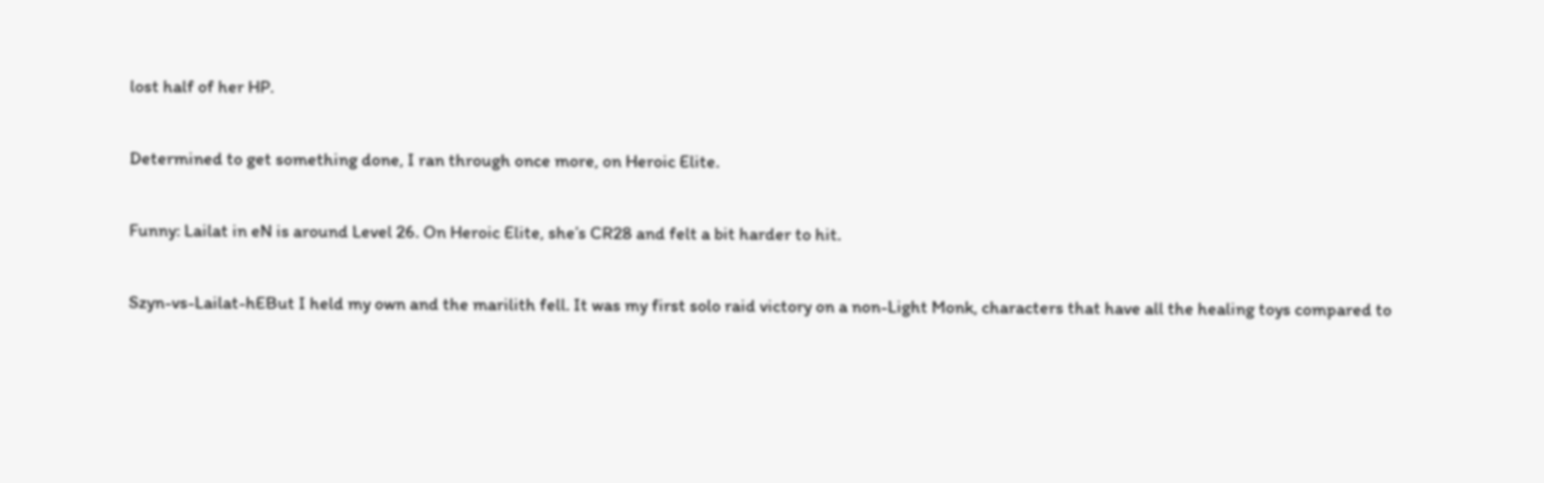lost half of her HP.

Determined to get something done, I ran through once more, on Heroic Elite.

Funny: Lailat in eN is around Level 26. On Heroic Elite, she’s CR28 and felt a bit harder to hit.

Szyn-vs-Lailat-hEBut I held my own and the marilith fell. It was my first solo raid victory on a non-Light Monk, characters that have all the healing toys compared to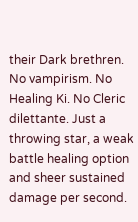their Dark brethren. No vampirism. No Healing Ki. No Cleric dilettante. Just a throwing star, a weak battle healing option and sheer sustained damage per second.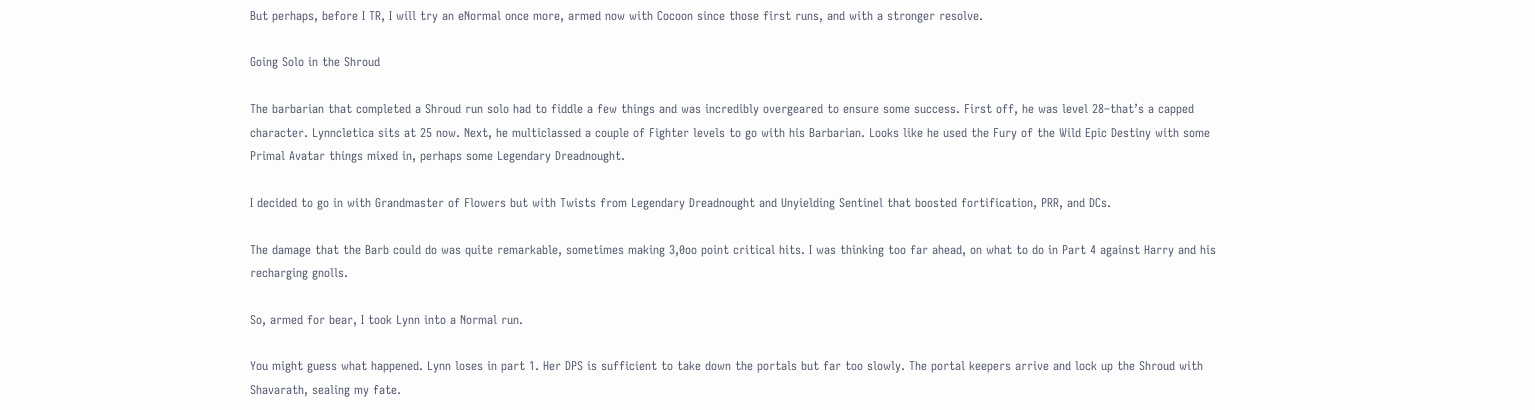But perhaps, before I TR, I will try an eNormal once more, armed now with Cocoon since those first runs, and with a stronger resolve.

Going Solo in the Shroud

The barbarian that completed a Shroud run solo had to fiddle a few things and was incredibly overgeared to ensure some success. First off, he was level 28–that’s a capped character. Lynncletica sits at 25 now. Next, he multiclassed a couple of Fighter levels to go with his Barbarian. Looks like he used the Fury of the Wild Epic Destiny with some Primal Avatar things mixed in, perhaps some Legendary Dreadnought.

I decided to go in with Grandmaster of Flowers but with Twists from Legendary Dreadnought and Unyielding Sentinel that boosted fortification, PRR, and DCs.

The damage that the Barb could do was quite remarkable, sometimes making 3,0oo point critical hits. I was thinking too far ahead, on what to do in Part 4 against Harry and his recharging gnolls.

So, armed for bear, I took Lynn into a Normal run.

You might guess what happened. Lynn loses in part 1. Her DPS is sufficient to take down the portals but far too slowly. The portal keepers arrive and lock up the Shroud with Shavarath, sealing my fate.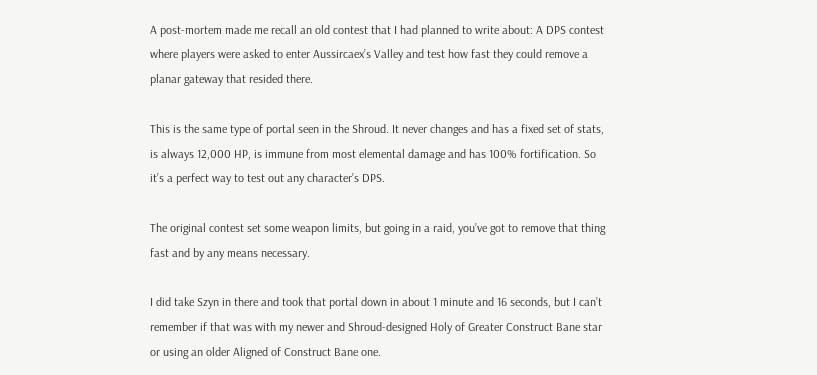A post-mortem made me recall an old contest that I had planned to write about: A DPS contest where players were asked to enter Aussircaex’s Valley and test how fast they could remove a planar gateway that resided there.

This is the same type of portal seen in the Shroud. It never changes and has a fixed set of stats, is always 12,000 HP, is immune from most elemental damage and has 100% fortification. So it’s a perfect way to test out any character’s DPS.

The original contest set some weapon limits, but going in a raid, you’ve got to remove that thing fast and by any means necessary.

I did take Szyn in there and took that portal down in about 1 minute and 16 seconds, but I can’t remember if that was with my newer and Shroud-designed Holy of Greater Construct Bane star or using an older Aligned of Construct Bane one.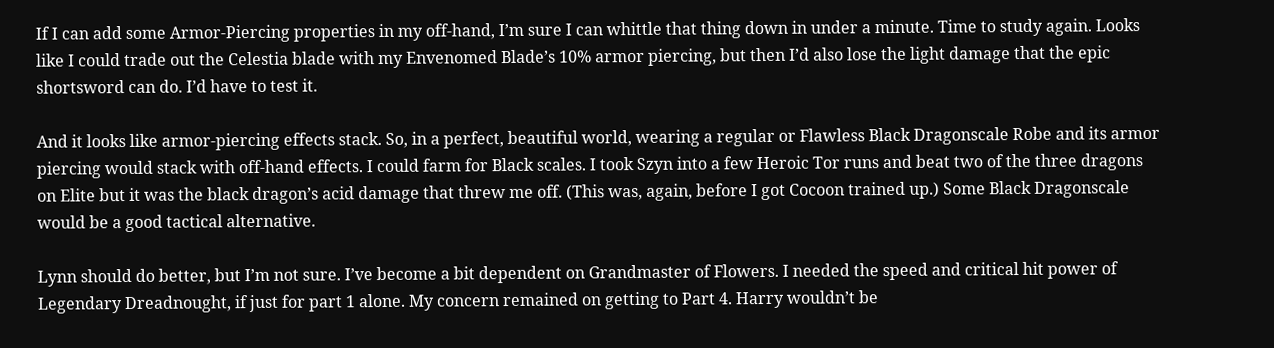If I can add some Armor-Piercing properties in my off-hand, I’m sure I can whittle that thing down in under a minute. Time to study again. Looks like I could trade out the Celestia blade with my Envenomed Blade’s 10% armor piercing, but then I’d also lose the light damage that the epic shortsword can do. I’d have to test it.

And it looks like armor-piercing effects stack. So, in a perfect, beautiful world, wearing a regular or Flawless Black Dragonscale Robe and its armor piercing would stack with off-hand effects. I could farm for Black scales. I took Szyn into a few Heroic Tor runs and beat two of the three dragons on Elite but it was the black dragon’s acid damage that threw me off. (This was, again, before I got Cocoon trained up.) Some Black Dragonscale would be a good tactical alternative.

Lynn should do better, but I’m not sure. I’ve become a bit dependent on Grandmaster of Flowers. I needed the speed and critical hit power of Legendary Dreadnought, if just for part 1 alone. My concern remained on getting to Part 4. Harry wouldn’t be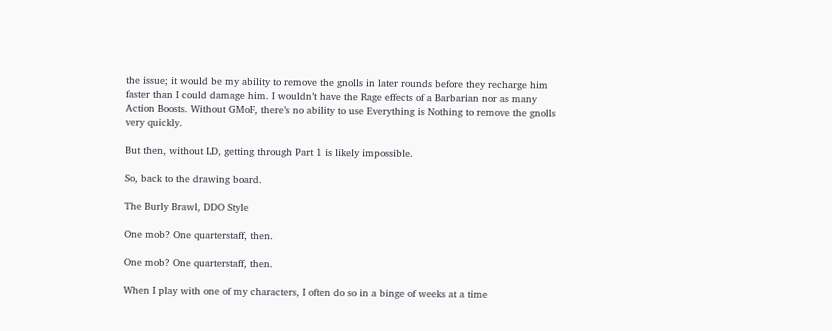the issue; it would be my ability to remove the gnolls in later rounds before they recharge him faster than I could damage him. I wouldn’t have the Rage effects of a Barbarian nor as many Action Boosts. Without GMoF, there’s no ability to use Everything is Nothing to remove the gnolls very quickly.

But then, without LD, getting through Part 1 is likely impossible.

So, back to the drawing board.

The Burly Brawl, DDO Style

One mob? One quarterstaff, then.

One mob? One quarterstaff, then.

When I play with one of my characters, I often do so in a binge of weeks at a time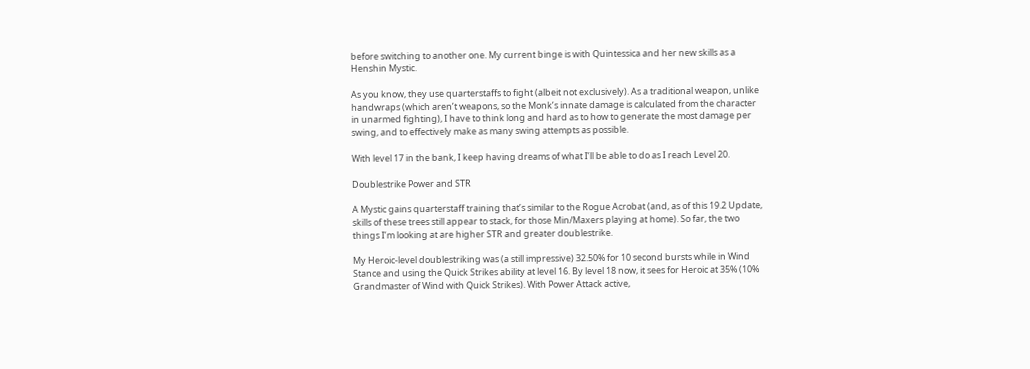before switching to another one. My current binge is with Quintessica and her new skills as a Henshin Mystic.

As you know, they use quarterstaffs to fight (albeit not exclusively). As a traditional weapon, unlike handwraps (which aren’t weapons, so the Monk’s innate damage is calculated from the character in unarmed fighting), I have to think long and hard as to how to generate the most damage per swing, and to effectively make as many swing attempts as possible.

With level 17 in the bank, I keep having dreams of what I’ll be able to do as I reach Level 20.

Doublestrike Power and STR

A Mystic gains quarterstaff training that’s similar to the Rogue Acrobat (and, as of this 19.2 Update, skills of these trees still appear to stack, for those Min/Maxers playing at home). So far, the two things I’m looking at are higher STR and greater doublestrike.

My Heroic-level doublestriking was (a still impressive) 32.50% for 10 second bursts while in Wind Stance and using the Quick Strikes ability at level 16. By level 18 now, it sees for Heroic at 35% (10% Grandmaster of Wind with Quick Strikes). With Power Attack active,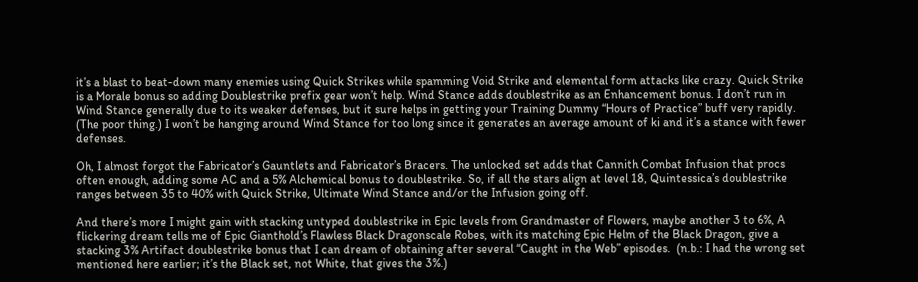it’s a blast to beat-down many enemies using Quick Strikes while spamming Void Strike and elemental form attacks like crazy. Quick Strike is a Morale bonus so adding Doublestrike prefix gear won’t help. Wind Stance adds doublestrike as an Enhancement bonus. I don’t run in Wind Stance generally due to its weaker defenses, but it sure helps in getting your Training Dummy “Hours of Practice” buff very rapidly. (The poor thing.) I won’t be hanging around Wind Stance for too long since it generates an average amount of ki and it’s a stance with fewer defenses.

Oh, I almost forgot the Fabricator’s Gauntlets and Fabricator’s Bracers. The unlocked set adds that Cannith Combat Infusion that procs often enough, adding some AC and a 5% Alchemical bonus to doublestrike. So, if all the stars align at level 18, Quintessica’s doublestrike ranges between 35 to 40% with Quick Strike, Ultimate Wind Stance and/or the Infusion going off.

And there’s more I might gain with stacking untyped doublestrike in Epic levels from Grandmaster of Flowers, maybe another 3 to 6%, A flickering dream tells me of Epic Gianthold’s Flawless Black Dragonscale Robes, with its matching Epic Helm of the Black Dragon, give a stacking 3% Artifact doublestrike bonus that I can dream of obtaining after several “Caught in the Web” episodes.  (n.b.: I had the wrong set mentioned here earlier; it’s the Black set, not White, that gives the 3%.)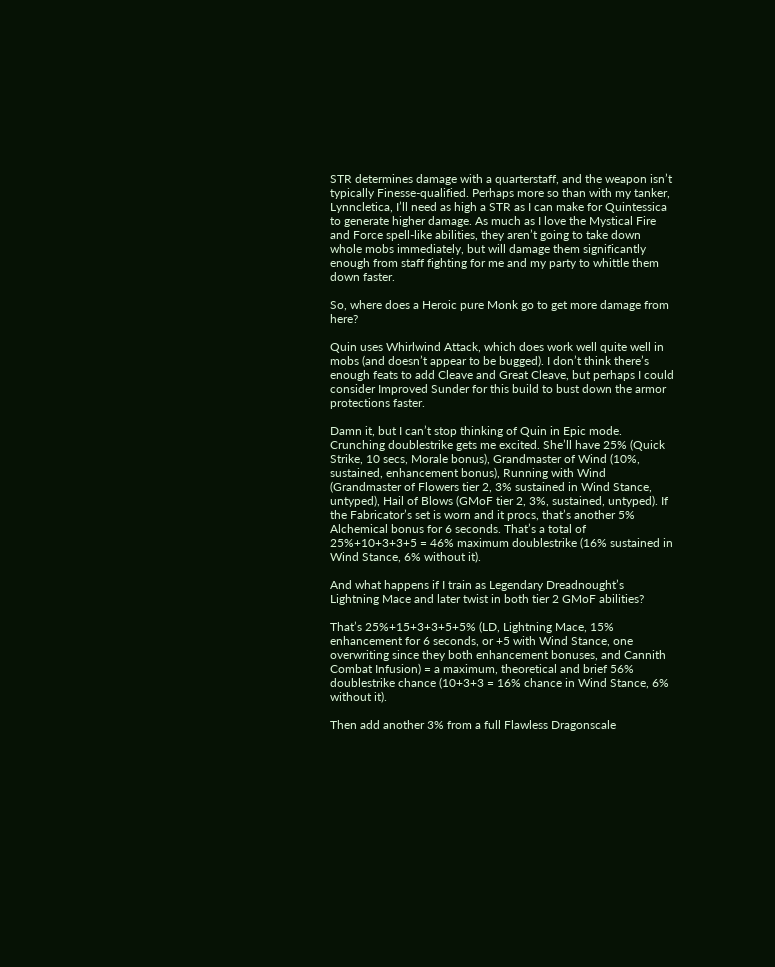STR determines damage with a quarterstaff, and the weapon isn’t typically Finesse-qualified. Perhaps more so than with my tanker, Lynncletica, I’ll need as high a STR as I can make for Quintessica to generate higher damage. As much as I love the Mystical Fire and Force spell-like abilities, they aren’t going to take down whole mobs immediately, but will damage them significantly enough from staff fighting for me and my party to whittle them down faster.

So, where does a Heroic pure Monk go to get more damage from here?

Quin uses Whirlwind Attack, which does work well quite well in mobs (and doesn’t appear to be bugged). I don’t think there’s enough feats to add Cleave and Great Cleave, but perhaps I could consider Improved Sunder for this build to bust down the armor protections faster.

Damn it, but I can’t stop thinking of Quin in Epic mode. Crunching doublestrike gets me excited. She’ll have 25% (Quick Strike, 10 secs, Morale bonus), Grandmaster of Wind (10%, sustained, enhancement bonus), Running with Wind (Grandmaster of Flowers tier 2, 3% sustained in Wind Stance, untyped), Hail of Blows (GMoF tier 2, 3%, sustained, untyped). If the Fabricator’s set is worn and it procs, that’s another 5% Alchemical bonus for 6 seconds. That’s a total of 25%+10+3+3+5 = 46% maximum doublestrike (16% sustained in Wind Stance, 6% without it).

And what happens if I train as Legendary Dreadnought’s Lightning Mace and later twist in both tier 2 GMoF abilities?

That’s 25%+15+3+3+5+5% (LD, Lightning Mace, 15% enhancement for 6 seconds, or +5 with Wind Stance, one overwriting since they both enhancement bonuses, and Cannith Combat Infusion) = a maximum, theoretical and brief 56% doublestrike chance (10+3+3 = 16% chance in Wind Stance, 6% without it).

Then add another 3% from a full Flawless Dragonscale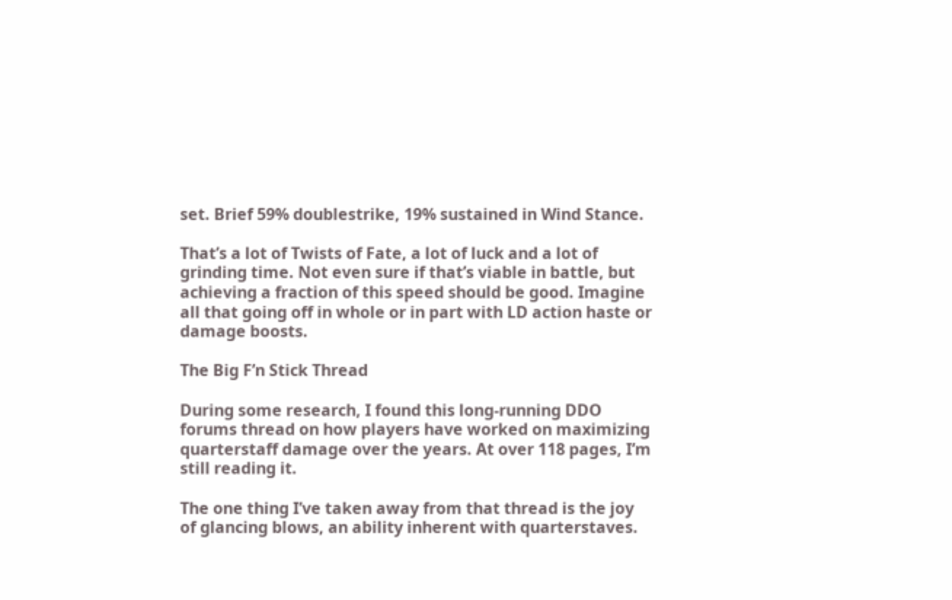set. Brief 59% doublestrike, 19% sustained in Wind Stance.

That’s a lot of Twists of Fate, a lot of luck and a lot of grinding time. Not even sure if that’s viable in battle, but achieving a fraction of this speed should be good. Imagine all that going off in whole or in part with LD action haste or damage boosts.

The Big F’n Stick Thread

During some research, I found this long-running DDO forums thread on how players have worked on maximizing quarterstaff damage over the years. At over 118 pages, I’m still reading it.

The one thing I’ve taken away from that thread is the joy of glancing blows, an ability inherent with quarterstaves.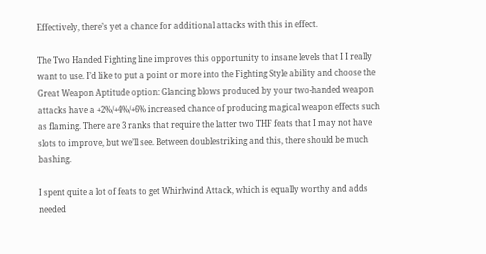Effectively, there’s yet a chance for additional attacks with this in effect.

The Two Handed Fighting line improves this opportunity to insane levels that I I really want to use. I’d like to put a point or more into the Fighting Style ability and choose the Great Weapon Aptitude option: Glancing blows produced by your two-handed weapon attacks have a +2%/+4%/+6% increased chance of producing magical weapon effects such as flaming. There are 3 ranks that require the latter two THF feats that I may not have slots to improve, but we’ll see. Between doublestriking and this, there should be much bashing.

I spent quite a lot of feats to get Whirlwind Attack, which is equally worthy and adds needed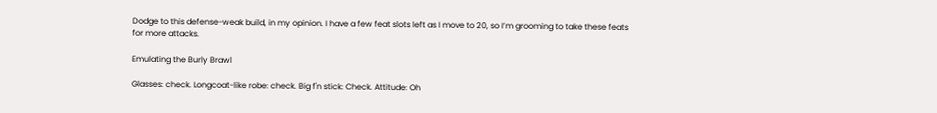Dodge to this defense-weak build, in my opinion. I have a few feat slots left as I move to 20, so I’m grooming to take these feats for more attacks.

Emulating the Burly Brawl

Glasses: check. Longcoat-like robe: check. Big f'n stick: Check. Attitude: Oh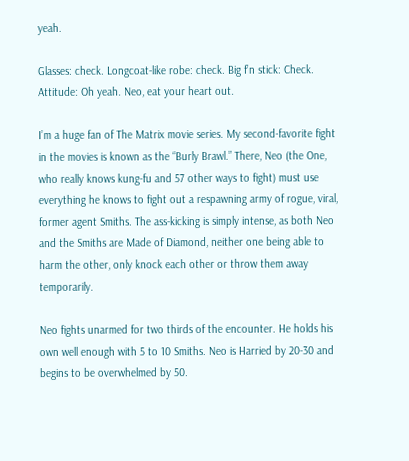yeah.

Glasses: check. Longcoat-like robe: check. Big f’n stick: Check. Attitude: Oh yeah. Neo, eat your heart out.

I’m a huge fan of The Matrix movie series. My second-favorite fight in the movies is known as the “Burly Brawl.” There, Neo (the One, who really knows kung-fu and 57 other ways to fight) must use everything he knows to fight out a respawning army of rogue, viral, former agent Smiths. The ass-kicking is simply intense, as both Neo and the Smiths are Made of Diamond, neither one being able to harm the other, only knock each other or throw them away temporarily.

Neo fights unarmed for two thirds of the encounter. He holds his own well enough with 5 to 10 Smiths. Neo is Harried by 20-30 and begins to be overwhelmed by 50.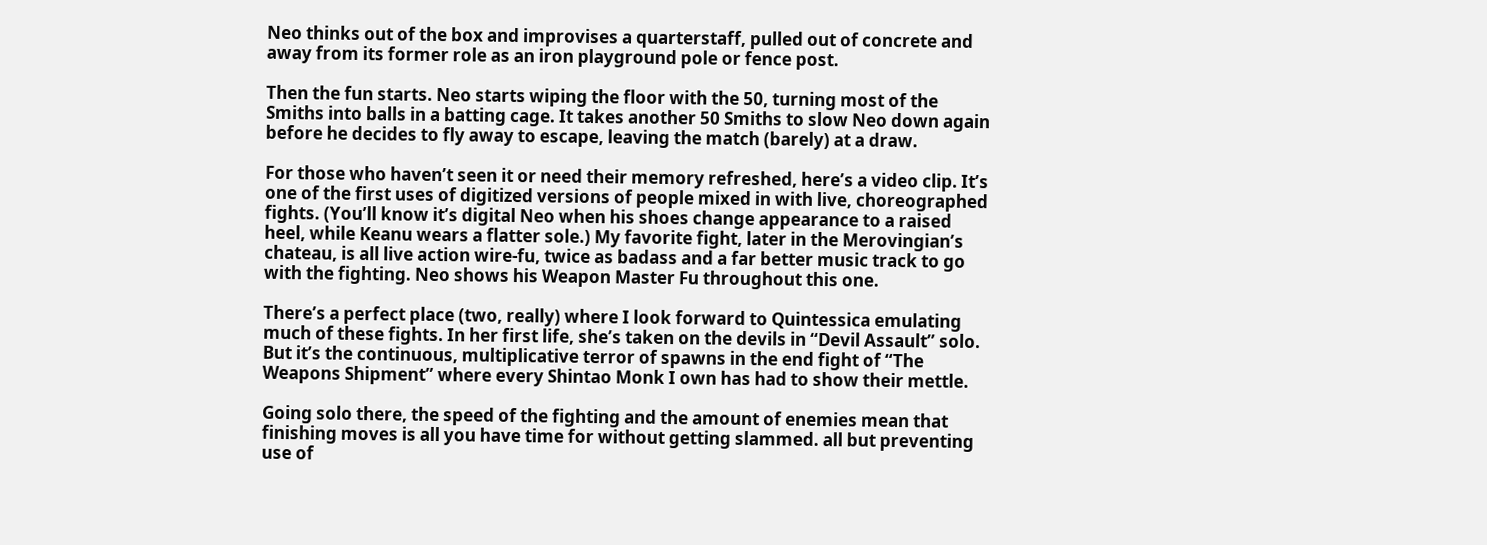Neo thinks out of the box and improvises a quarterstaff, pulled out of concrete and away from its former role as an iron playground pole or fence post.

Then the fun starts. Neo starts wiping the floor with the 50, turning most of the Smiths into balls in a batting cage. It takes another 50 Smiths to slow Neo down again before he decides to fly away to escape, leaving the match (barely) at a draw.

For those who haven’t seen it or need their memory refreshed, here’s a video clip. It’s one of the first uses of digitized versions of people mixed in with live, choreographed fights. (You’ll know it’s digital Neo when his shoes change appearance to a raised heel, while Keanu wears a flatter sole.) My favorite fight, later in the Merovingian’s chateau, is all live action wire-fu, twice as badass and a far better music track to go with the fighting. Neo shows his Weapon Master Fu throughout this one.

There’s a perfect place (two, really) where I look forward to Quintessica emulating much of these fights. In her first life, she’s taken on the devils in “Devil Assault” solo. But it’s the continuous, multiplicative terror of spawns in the end fight of “The Weapons Shipment” where every Shintao Monk I own has had to show their mettle.

Going solo there, the speed of the fighting and the amount of enemies mean that finishing moves is all you have time for without getting slammed. all but preventing use of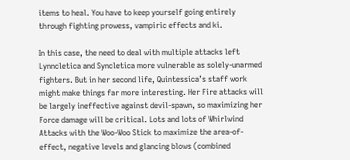items to heal. You have to keep yourself going entirely through fighting prowess, vampiric effects and ki.

In this case, the need to deal with multiple attacks left Lynncletica and Syncletica more vulnerable as solely-unarmed fighters. But in her second life, Quintessica’s staff work might make things far more interesting. Her Fire attacks will be largely ineffective against devil-spawn, so maximizing her Force damage will be critical. Lots and lots of Whirlwind Attacks with the Woo-Woo Stick to maximize the area-of-effect, negative levels and glancing blows (combined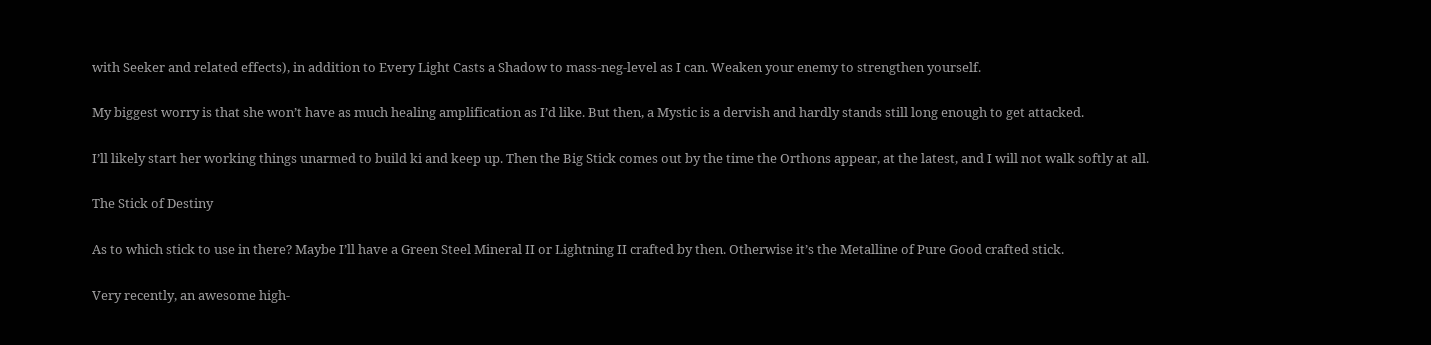with Seeker and related effects), in addition to Every Light Casts a Shadow to mass-neg-level as I can. Weaken your enemy to strengthen yourself.

My biggest worry is that she won’t have as much healing amplification as I’d like. But then, a Mystic is a dervish and hardly stands still long enough to get attacked.

I’ll likely start her working things unarmed to build ki and keep up. Then the Big Stick comes out by the time the Orthons appear, at the latest, and I will not walk softly at all.

The Stick of Destiny

As to which stick to use in there? Maybe I’ll have a Green Steel Mineral II or Lightning II crafted by then. Otherwise it’s the Metalline of Pure Good crafted stick.

Very recently, an awesome high-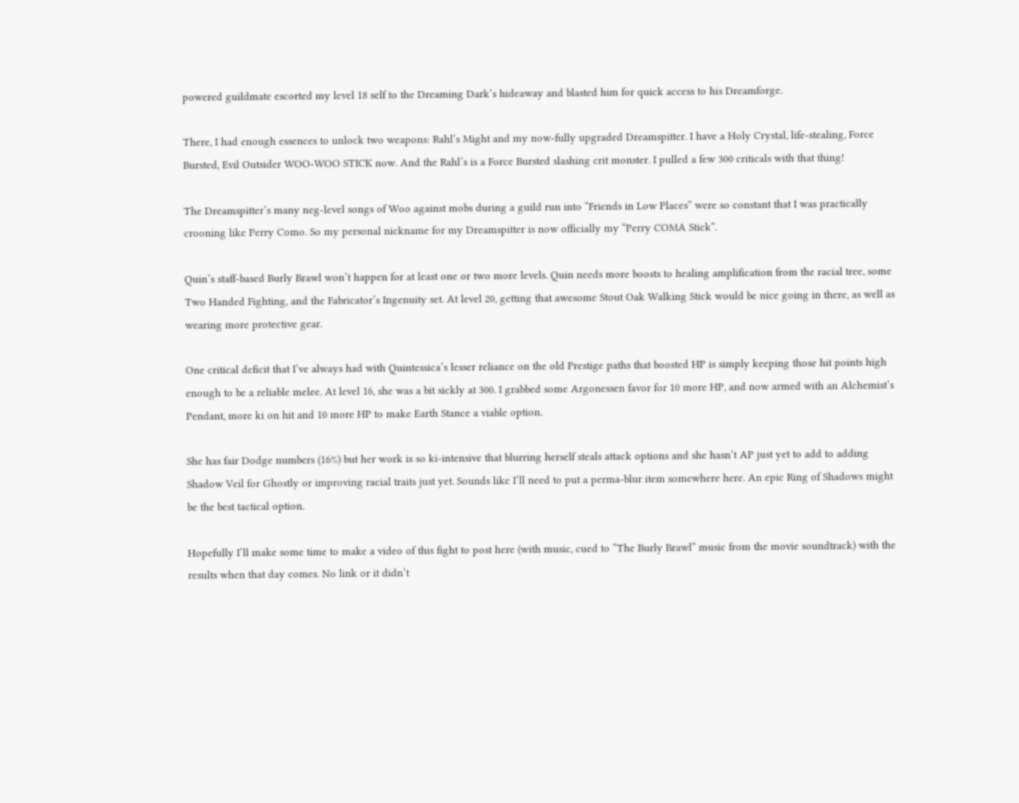powered guildmate escorted my level 18 self to the Dreaming Dark’s hideaway and blasted him for quick access to his Dreamforge.

There, I had enough essences to unlock two weapons: Rahl’s Might and my now-fully upgraded Dreamspitter. I have a Holy Crystal, life-stealing, Force Bursted, Evil Outsider WOO-WOO STICK now. And the Rahl’s is a Force Bursted slashing crit monster. I pulled a few 300 criticals with that thing!

The Dreamspitter’s many neg-level songs of Woo against mobs during a guild run into “Friends in Low Places” were so constant that I was practically crooning like Perry Como. So my personal nickname for my Dreamspitter is now officially my “Perry COMA Stick”.

Quin’s staff-based Burly Brawl won’t happen for at least one or two more levels. Quin needs more boosts to healing amplification from the racial tree, some Two Handed Fighting, and the Fabricator’s Ingenuity set. At level 20, getting that awesome Stout Oak Walking Stick would be nice going in there, as well as wearing more protective gear.

One critical deficit that I’ve always had with Quintessica’s lesser reliance on the old Prestige paths that boosted HP is simply keeping those hit points high enough to be a reliable melee. At level 16, she was a bit sickly at 300. I grabbed some Argonessen favor for 10 more HP, and now armed with an Alchemist’s Pendant, more ki on hit and 10 more HP to make Earth Stance a viable option.

She has fair Dodge numbers (16%) but her work is so ki-intensive that blurring herself steals attack options and she hasn’t AP just yet to add to adding Shadow Veil for Ghostly or improving racial traits just yet. Sounds like I’ll need to put a perma-blur item somewhere here. An epic Ring of Shadows might be the best tactical option.

Hopefully I’ll make some time to make a video of this fight to post here (with music, cued to “The Burly Brawl” music from the movie soundtrack) with the results when that day comes. No link or it didn’t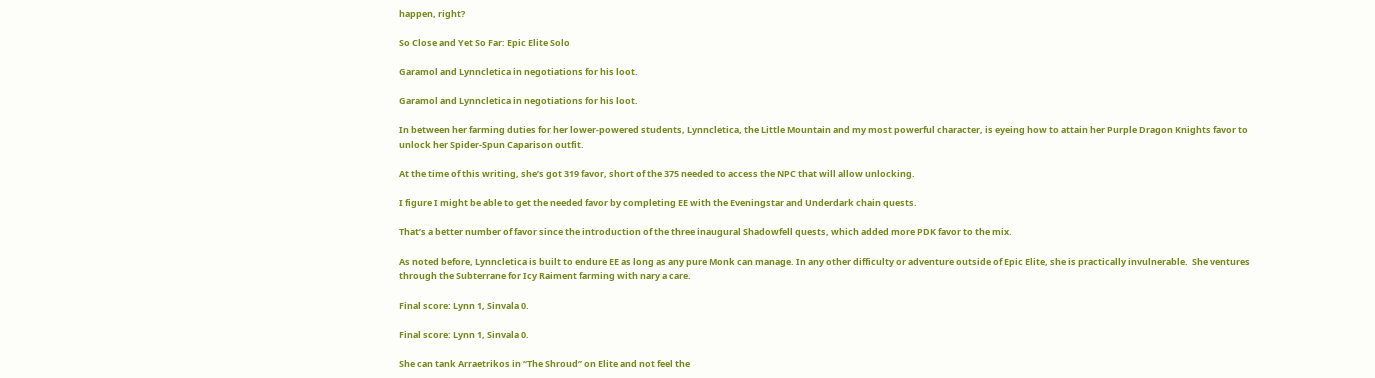happen, right?

So Close and Yet So Far: Epic Elite Solo

Garamol and Lynncletica in negotiations for his loot.

Garamol and Lynncletica in negotiations for his loot.

In between her farming duties for her lower-powered students, Lynncletica, the Little Mountain and my most powerful character, is eyeing how to attain her Purple Dragon Knights favor to unlock her Spider-Spun Caparison outfit.

At the time of this writing, she’s got 319 favor, short of the 375 needed to access the NPC that will allow unlocking.

I figure I might be able to get the needed favor by completing EE with the Eveningstar and Underdark chain quests.

That’s a better number of favor since the introduction of the three inaugural Shadowfell quests, which added more PDK favor to the mix.

As noted before, Lynncletica is built to endure EE as long as any pure Monk can manage. In any other difficulty or adventure outside of Epic Elite, she is practically invulnerable.  She ventures through the Subterrane for Icy Raiment farming with nary a care.

Final score: Lynn 1, Sinvala 0.

Final score: Lynn 1, Sinvala 0.

She can tank Arraetrikos in “The Shroud” on Elite and not feel the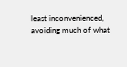least inconvenienced, avoiding much of what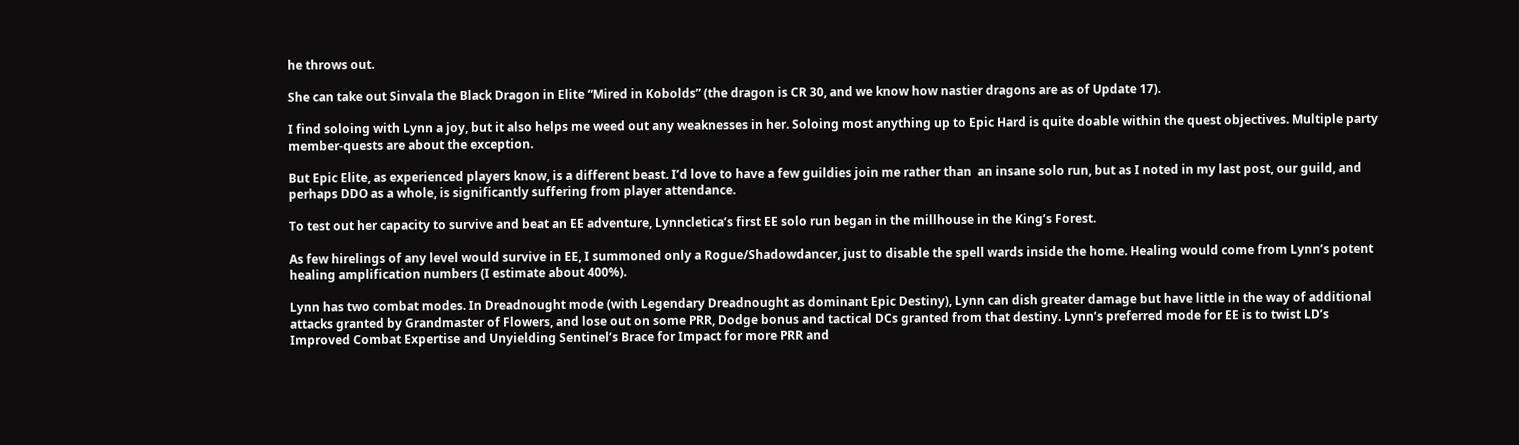he throws out.

She can take out Sinvala the Black Dragon in Elite “Mired in Kobolds” (the dragon is CR 30, and we know how nastier dragons are as of Update 17).

I find soloing with Lynn a joy, but it also helps me weed out any weaknesses in her. Soloing most anything up to Epic Hard is quite doable within the quest objectives. Multiple party member-quests are about the exception.

But Epic Elite, as experienced players know, is a different beast. I’d love to have a few guildies join me rather than  an insane solo run, but as I noted in my last post, our guild, and perhaps DDO as a whole, is significantly suffering from player attendance.

To test out her capacity to survive and beat an EE adventure, Lynncletica’s first EE solo run began in the millhouse in the King’s Forest.

As few hirelings of any level would survive in EE, I summoned only a Rogue/Shadowdancer, just to disable the spell wards inside the home. Healing would come from Lynn’s potent healing amplification numbers (I estimate about 400%).

Lynn has two combat modes. In Dreadnought mode (with Legendary Dreadnought as dominant Epic Destiny), Lynn can dish greater damage but have little in the way of additional attacks granted by Grandmaster of Flowers, and lose out on some PRR, Dodge bonus and tactical DCs granted from that destiny. Lynn’s preferred mode for EE is to twist LD’s Improved Combat Expertise and Unyielding Sentinel’s Brace for Impact for more PRR and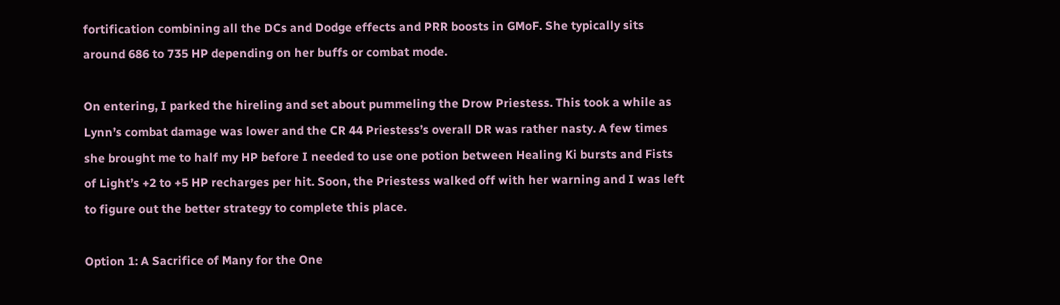fortification combining all the DCs and Dodge effects and PRR boosts in GMoF. She typically sits around 686 to 735 HP depending on her buffs or combat mode.

On entering, I parked the hireling and set about pummeling the Drow Priestess. This took a while as Lynn’s combat damage was lower and the CR 44 Priestess’s overall DR was rather nasty. A few times she brought me to half my HP before I needed to use one potion between Healing Ki bursts and Fists of Light’s +2 to +5 HP recharges per hit. Soon, the Priestess walked off with her warning and I was left to figure out the better strategy to complete this place.

Option 1: A Sacrifice of Many for the One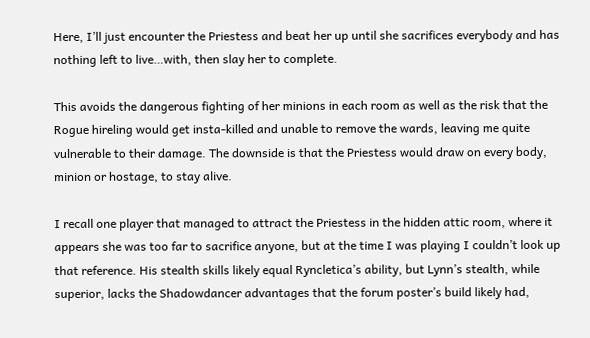Here, I’ll just encounter the Priestess and beat her up until she sacrifices everybody and has nothing left to live…with, then slay her to complete.

This avoids the dangerous fighting of her minions in each room as well as the risk that the Rogue hireling would get insta-killed and unable to remove the wards, leaving me quite vulnerable to their damage. The downside is that the Priestess would draw on every body, minion or hostage, to stay alive.

I recall one player that managed to attract the Priestess in the hidden attic room, where it appears she was too far to sacrifice anyone, but at the time I was playing I couldn’t look up that reference. His stealth skills likely equal Ryncletica’s ability, but Lynn’s stealth, while superior, lacks the Shadowdancer advantages that the forum poster’s build likely had,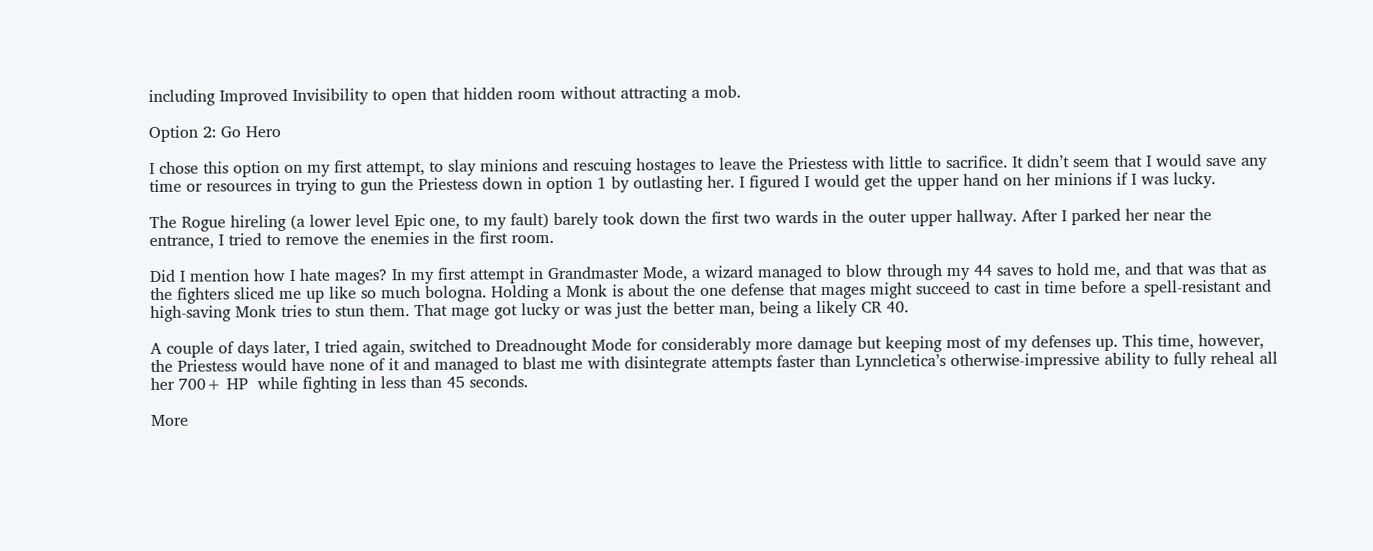including Improved Invisibility to open that hidden room without attracting a mob.

Option 2: Go Hero

I chose this option on my first attempt, to slay minions and rescuing hostages to leave the Priestess with little to sacrifice. It didn’t seem that I would save any time or resources in trying to gun the Priestess down in option 1 by outlasting her. I figured I would get the upper hand on her minions if I was lucky.

The Rogue hireling (a lower level Epic one, to my fault) barely took down the first two wards in the outer upper hallway. After I parked her near the entrance, I tried to remove the enemies in the first room.

Did I mention how I hate mages? In my first attempt in Grandmaster Mode, a wizard managed to blow through my 44 saves to hold me, and that was that as the fighters sliced me up like so much bologna. Holding a Monk is about the one defense that mages might succeed to cast in time before a spell-resistant and high-saving Monk tries to stun them. That mage got lucky or was just the better man, being a likely CR 40.

A couple of days later, I tried again, switched to Dreadnought Mode for considerably more damage but keeping most of my defenses up. This time, however, the Priestess would have none of it and managed to blast me with disintegrate attempts faster than Lynncletica’s otherwise-impressive ability to fully reheal all her 700+ HP  while fighting in less than 45 seconds.

More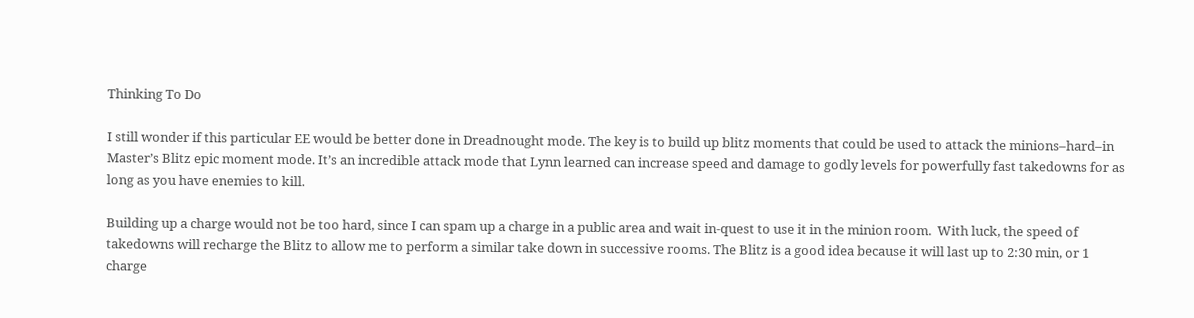Thinking To Do

I still wonder if this particular EE would be better done in Dreadnought mode. The key is to build up blitz moments that could be used to attack the minions–hard–in Master’s Blitz epic moment mode. It’s an incredible attack mode that Lynn learned can increase speed and damage to godly levels for powerfully fast takedowns for as long as you have enemies to kill.

Building up a charge would not be too hard, since I can spam up a charge in a public area and wait in-quest to use it in the minion room.  With luck, the speed of takedowns will recharge the Blitz to allow me to perform a similar take down in successive rooms. The Blitz is a good idea because it will last up to 2:30 min, or 1 charge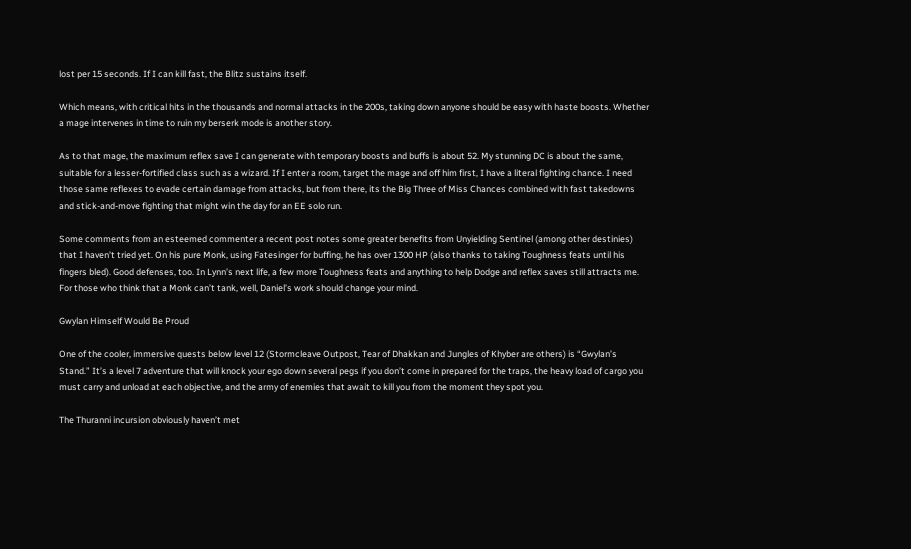lost per 15 seconds. If I can kill fast, the Blitz sustains itself.

Which means, with critical hits in the thousands and normal attacks in the 200s, taking down anyone should be easy with haste boosts. Whether a mage intervenes in time to ruin my berserk mode is another story.

As to that mage, the maximum reflex save I can generate with temporary boosts and buffs is about 52. My stunning DC is about the same, suitable for a lesser-fortified class such as a wizard. If I enter a room, target the mage and off him first, I have a literal fighting chance. I need those same reflexes to evade certain damage from attacks, but from there, its the Big Three of Miss Chances combined with fast takedowns and stick-and-move fighting that might win the day for an EE solo run.

Some comments from an esteemed commenter a recent post notes some greater benefits from Unyielding Sentinel (among other destinies) that I haven’t tried yet. On his pure Monk, using Fatesinger for buffing, he has over 1300 HP (also thanks to taking Toughness feats until his fingers bled). Good defenses, too. In Lynn’s next life, a few more Toughness feats and anything to help Dodge and reflex saves still attracts me. For those who think that a Monk can’t tank, well, Daniel’s work should change your mind.

Gwylan Himself Would Be Proud

One of the cooler, immersive quests below level 12 (Stormcleave Outpost, Tear of Dhakkan and Jungles of Khyber are others) is “Gwylan’s Stand.” It’s a level 7 adventure that will knock your ego down several pegs if you don’t come in prepared for the traps, the heavy load of cargo you must carry and unload at each objective, and the army of enemies that await to kill you from the moment they spot you.

The Thuranni incursion obviously haven’t met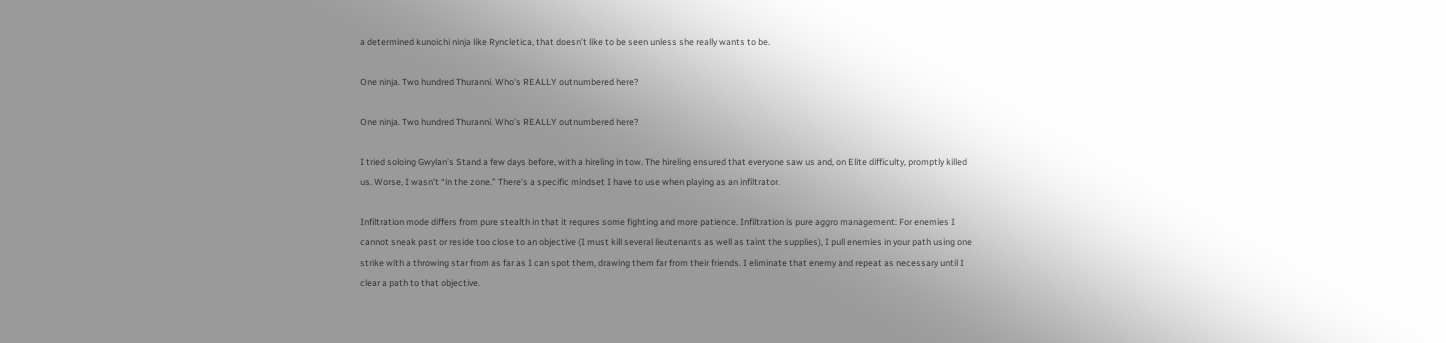a determined kunoichi ninja like Ryncletica, that doesn’t like to be seen unless she really wants to be.

One ninja. Two hundred Thuranni. Who's REALLY outnumbered here?

One ninja. Two hundred Thuranni. Who’s REALLY outnumbered here?

I tried soloing Gwylan’s Stand a few days before, with a hireling in tow. The hireling ensured that everyone saw us and, on Elite difficulty, promptly killed us. Worse, I wasn’t “in the zone.” There’s a specific mindset I have to use when playing as an infiltrator.

Infiltration mode differs from pure stealth in that it requres some fighting and more patience. Infiltration is pure aggro management: For enemies I cannot sneak past or reside too close to an objective (I must kill several lieutenants as well as taint the supplies), I pull enemies in your path using one strike with a throwing star from as far as I can spot them, drawing them far from their friends. I eliminate that enemy and repeat as necessary until I clear a path to that objective.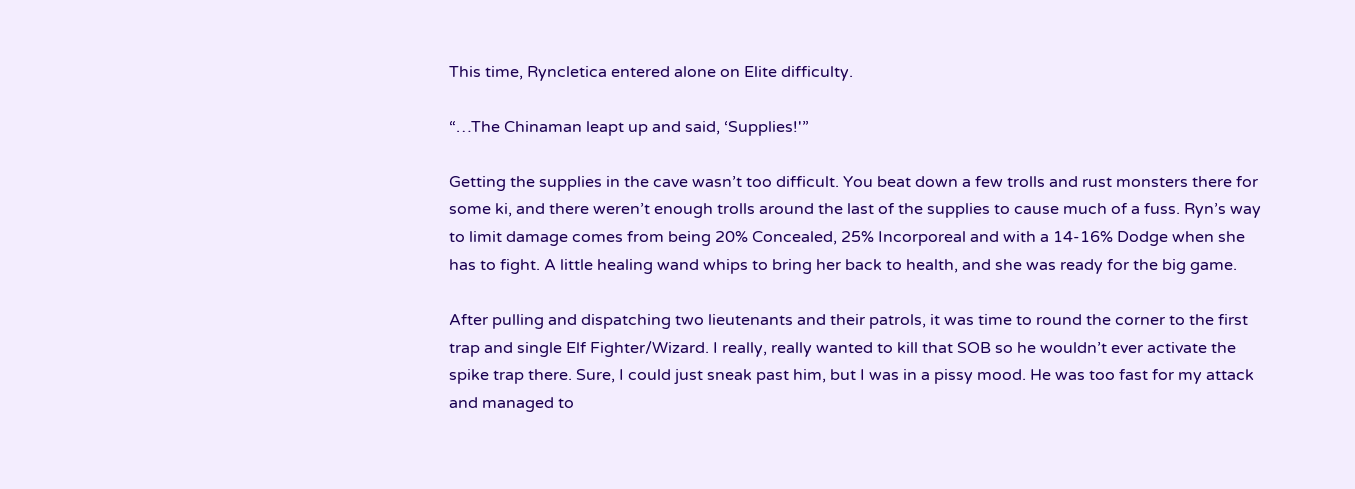This time, Ryncletica entered alone on Elite difficulty.

“…The Chinaman leapt up and said, ‘Supplies!'”

Getting the supplies in the cave wasn’t too difficult. You beat down a few trolls and rust monsters there for some ki, and there weren’t enough trolls around the last of the supplies to cause much of a fuss. Ryn’s way to limit damage comes from being 20% Concealed, 25% Incorporeal and with a 14-16% Dodge when she has to fight. A little healing wand whips to bring her back to health, and she was ready for the big game.

After pulling and dispatching two lieutenants and their patrols, it was time to round the corner to the first trap and single Elf Fighter/Wizard. I really, really wanted to kill that SOB so he wouldn’t ever activate the spike trap there. Sure, I could just sneak past him, but I was in a pissy mood. He was too fast for my attack and managed to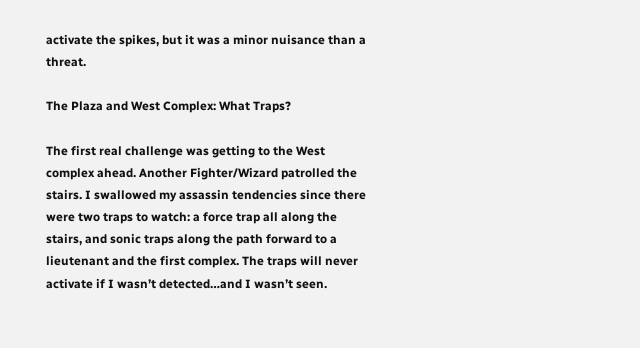activate the spikes, but it was a minor nuisance than a threat.

The Plaza and West Complex: What Traps?

The first real challenge was getting to the West complex ahead. Another Fighter/Wizard patrolled the stairs. I swallowed my assassin tendencies since there were two traps to watch: a force trap all along the stairs, and sonic traps along the path forward to a lieutenant and the first complex. The traps will never activate if I wasn’t detected…and I wasn’t seen.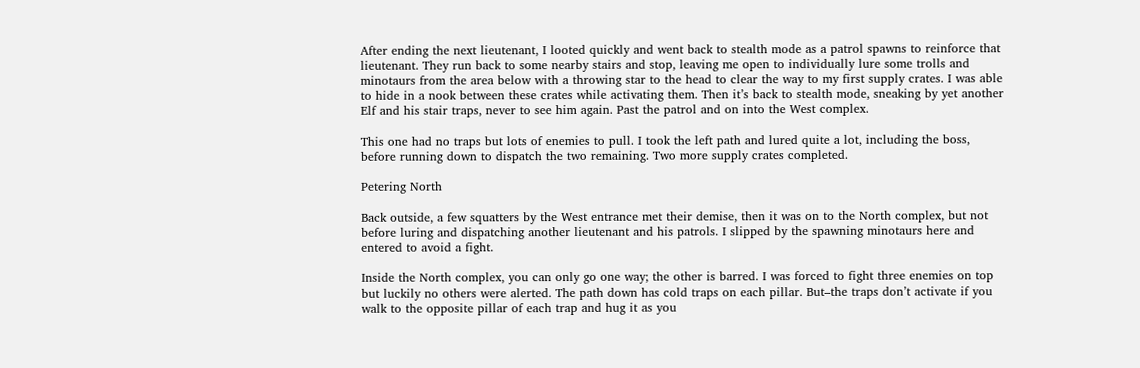After ending the next lieutenant, I looted quickly and went back to stealth mode as a patrol spawns to reinforce that lieutenant. They run back to some nearby stairs and stop, leaving me open to individually lure some trolls and minotaurs from the area below with a throwing star to the head to clear the way to my first supply crates. I was able to hide in a nook between these crates while activating them. Then it’s back to stealth mode, sneaking by yet another Elf and his stair traps, never to see him again. Past the patrol and on into the West complex.

This one had no traps but lots of enemies to pull. I took the left path and lured quite a lot, including the boss, before running down to dispatch the two remaining. Two more supply crates completed.

Petering North

Back outside, a few squatters by the West entrance met their demise, then it was on to the North complex, but not before luring and dispatching another lieutenant and his patrols. I slipped by the spawning minotaurs here and entered to avoid a fight.

Inside the North complex, you can only go one way; the other is barred. I was forced to fight three enemies on top but luckily no others were alerted. The path down has cold traps on each pillar. But–the traps don’t activate if you walk to the opposite pillar of each trap and hug it as you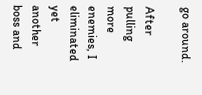go around.

After pulling more enemies, I eliminated yet another boss and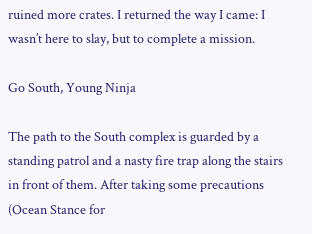ruined more crates. I returned the way I came: I wasn’t here to slay, but to complete a mission.

Go South, Young Ninja

The path to the South complex is guarded by a standing patrol and a nasty fire trap along the stairs in front of them. After taking some precautions (Ocean Stance for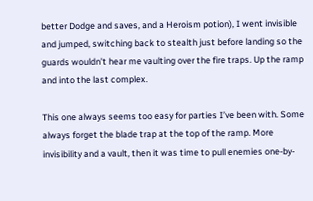better Dodge and saves, and a Heroism potion), I went invisible and jumped, switching back to stealth just before landing so the guards wouldn’t hear me vaulting over the fire traps. Up the ramp and into the last complex.

This one always seems too easy for parties I’ve been with. Some always forget the blade trap at the top of the ramp. More invisibility and a vault, then it was time to pull enemies one-by-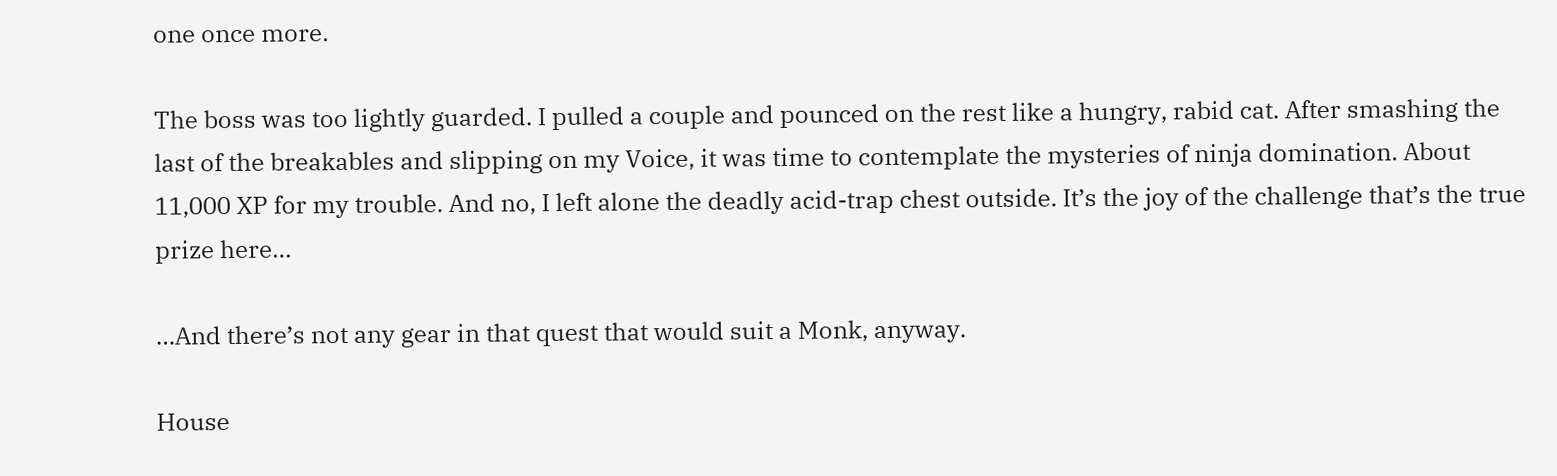one once more.

The boss was too lightly guarded. I pulled a couple and pounced on the rest like a hungry, rabid cat. After smashing the last of the breakables and slipping on my Voice, it was time to contemplate the mysteries of ninja domination. About 11,000 XP for my trouble. And no, I left alone the deadly acid-trap chest outside. It’s the joy of the challenge that’s the true prize here…

…And there’s not any gear in that quest that would suit a Monk, anyway.

House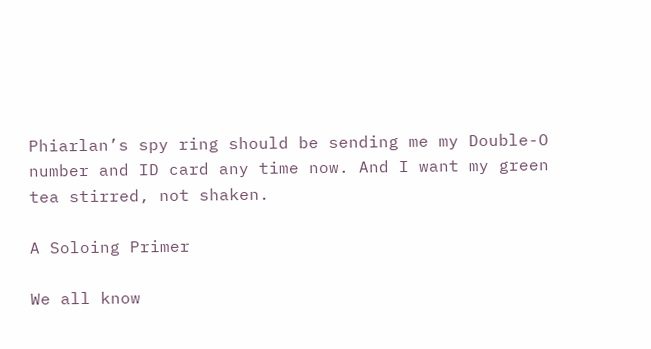Phiarlan’s spy ring should be sending me my Double-O number and ID card any time now. And I want my green tea stirred, not shaken.

A Soloing Primer

We all know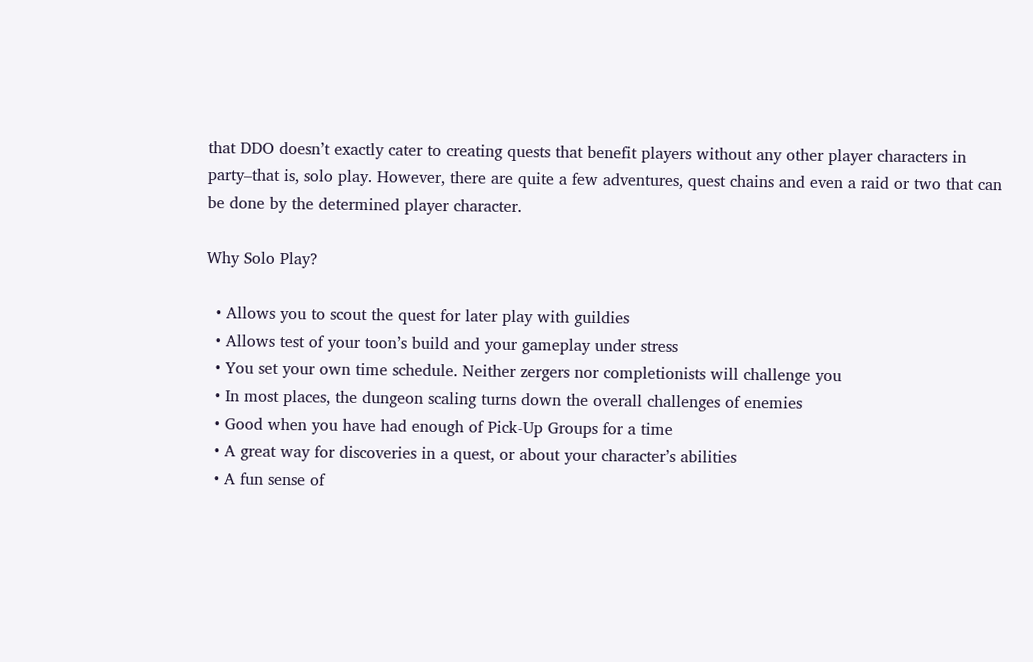that DDO doesn’t exactly cater to creating quests that benefit players without any other player characters in party–that is, solo play. However, there are quite a few adventures, quest chains and even a raid or two that can be done by the determined player character.

Why Solo Play?

  • Allows you to scout the quest for later play with guildies
  • Allows test of your toon’s build and your gameplay under stress
  • You set your own time schedule. Neither zergers nor completionists will challenge you
  • In most places, the dungeon scaling turns down the overall challenges of enemies
  • Good when you have had enough of Pick-Up Groups for a time
  • A great way for discoveries in a quest, or about your character’s abilities
  • A fun sense of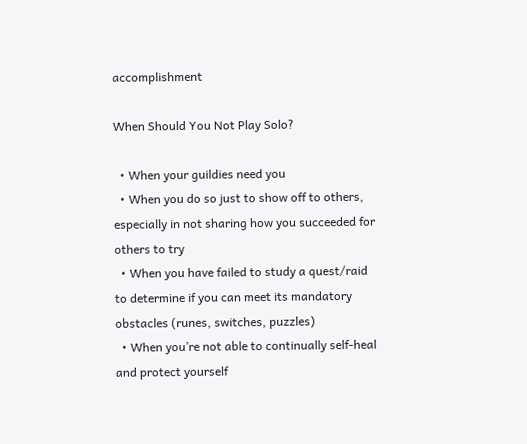accomplishment

When Should You Not Play Solo?

  • When your guildies need you
  • When you do so just to show off to others, especially in not sharing how you succeeded for others to try
  • When you have failed to study a quest/raid to determine if you can meet its mandatory obstacles (runes, switches, puzzles)
  • When you’re not able to continually self-heal and protect yourself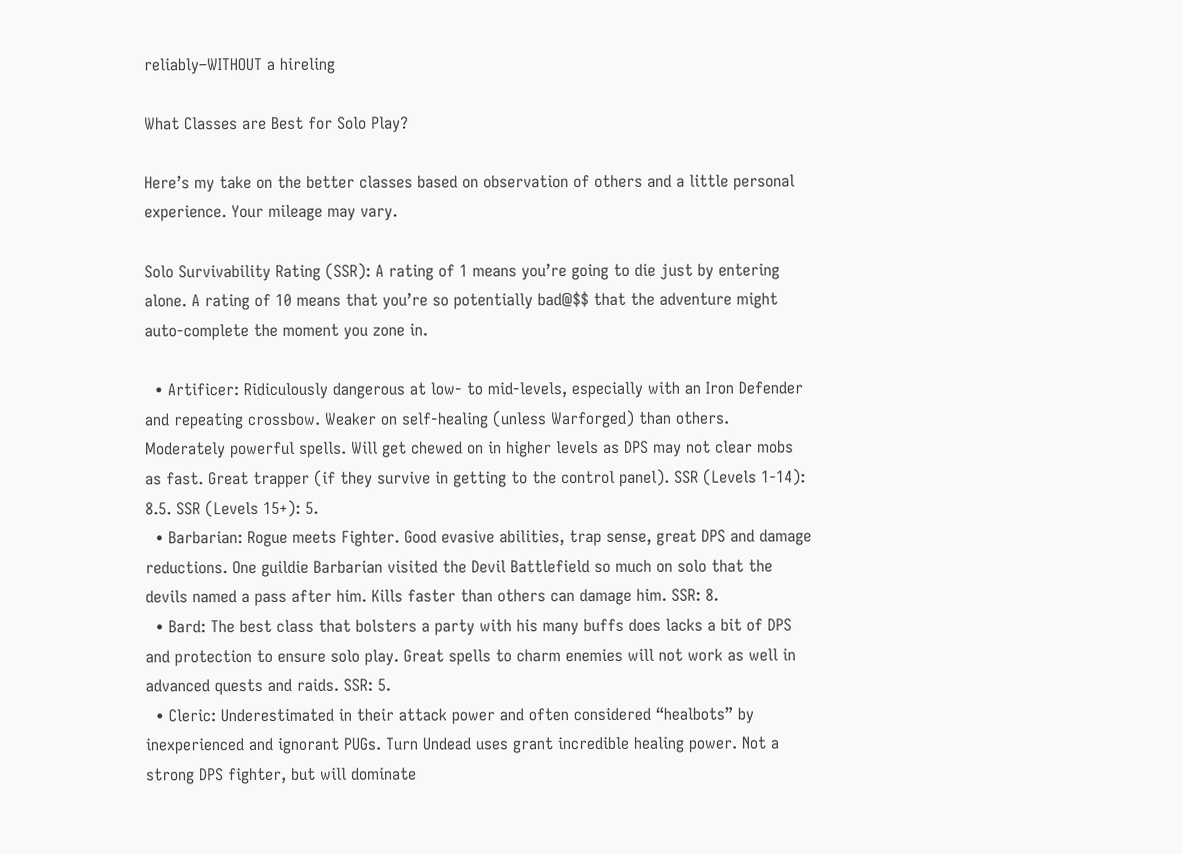reliably–WITHOUT a hireling

What Classes are Best for Solo Play?

Here’s my take on the better classes based on observation of others and a little personal experience. Your mileage may vary.

Solo Survivability Rating (SSR): A rating of 1 means you’re going to die just by entering alone. A rating of 10 means that you’re so potentially bad@$$ that the adventure might auto-complete the moment you zone in.

  • Artificer: Ridiculously dangerous at low- to mid-levels, especially with an Iron Defender and repeating crossbow. Weaker on self-healing (unless Warforged) than others. Moderately powerful spells. Will get chewed on in higher levels as DPS may not clear mobs as fast. Great trapper (if they survive in getting to the control panel). SSR (Levels 1-14): 8.5. SSR (Levels 15+): 5.
  • Barbarian: Rogue meets Fighter. Good evasive abilities, trap sense, great DPS and damage reductions. One guildie Barbarian visited the Devil Battlefield so much on solo that the devils named a pass after him. Kills faster than others can damage him. SSR: 8.
  • Bard: The best class that bolsters a party with his many buffs does lacks a bit of DPS and protection to ensure solo play. Great spells to charm enemies will not work as well in advanced quests and raids. SSR: 5.
  • Cleric: Underestimated in their attack power and often considered “healbots” by inexperienced and ignorant PUGs. Turn Undead uses grant incredible healing power. Not a strong DPS fighter, but will dominate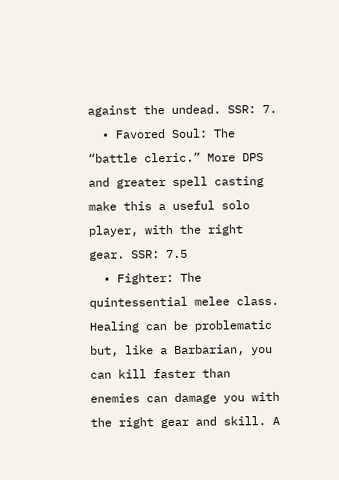against the undead. SSR: 7.
  • Favored Soul: The “battle cleric.” More DPS and greater spell casting make this a useful solo player, with the right gear. SSR: 7.5
  • Fighter: The quintessential melee class. Healing can be problematic but, like a Barbarian, you can kill faster than enemies can damage you with the right gear and skill. A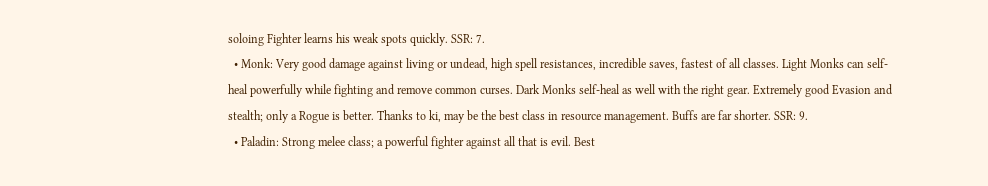soloing Fighter learns his weak spots quickly. SSR: 7.
  • Monk: Very good damage against living or undead, high spell resistances, incredible saves, fastest of all classes. Light Monks can self-heal powerfully while fighting and remove common curses. Dark Monks self-heal as well with the right gear. Extremely good Evasion and stealth; only a Rogue is better. Thanks to ki, may be the best class in resource management. Buffs are far shorter. SSR: 9.
  • Paladin: Strong melee class; a powerful fighter against all that is evil. Best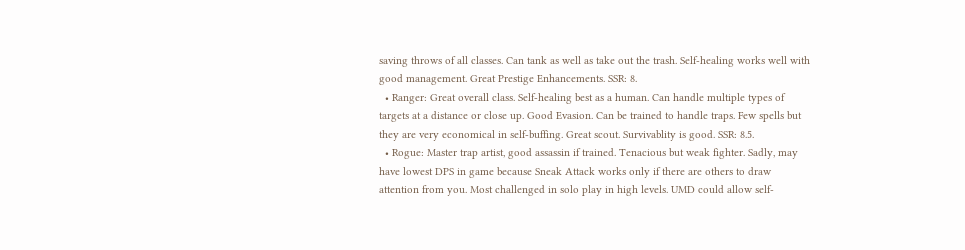saving throws of all classes. Can tank as well as take out the trash. Self-healing works well with good management. Great Prestige Enhancements. SSR: 8.
  • Ranger: Great overall class. Self-healing best as a human. Can handle multiple types of targets at a distance or close up. Good Evasion. Can be trained to handle traps. Few spells but they are very economical in self-buffing. Great scout. Survivablity is good. SSR: 8.5.
  • Rogue: Master trap artist, good assassin if trained. Tenacious but weak fighter. Sadly, may have lowest DPS in game because Sneak Attack works only if there are others to draw attention from you. Most challenged in solo play in high levels. UMD could allow self-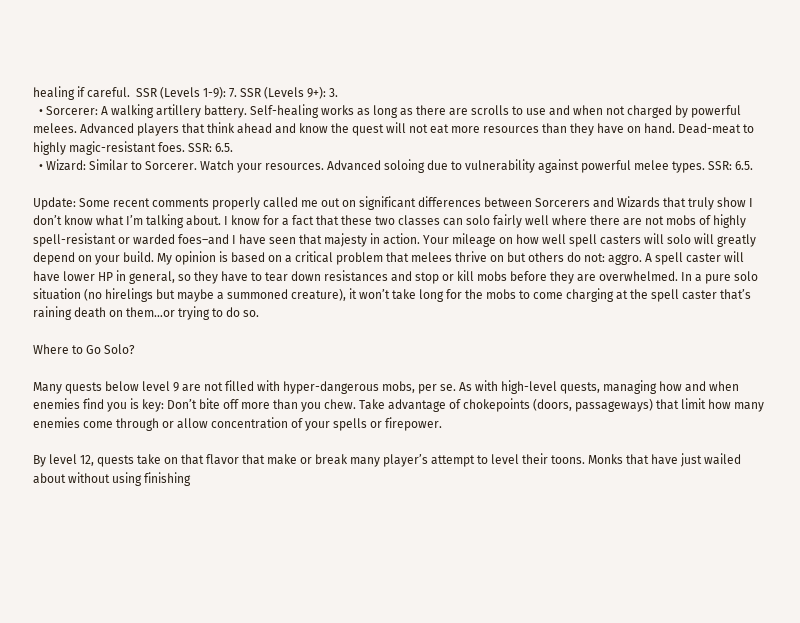healing if careful.  SSR (Levels 1-9): 7. SSR (Levels 9+): 3.
  • Sorcerer: A walking artillery battery. Self-healing works as long as there are scrolls to use and when not charged by powerful melees. Advanced players that think ahead and know the quest will not eat more resources than they have on hand. Dead-meat to highly magic-resistant foes. SSR: 6.5.
  • Wizard: Similar to Sorcerer. Watch your resources. Advanced soloing due to vulnerability against powerful melee types. SSR: 6.5.

Update: Some recent comments properly called me out on significant differences between Sorcerers and Wizards that truly show I don’t know what I’m talking about. I know for a fact that these two classes can solo fairly well where there are not mobs of highly spell-resistant or warded foes–and I have seen that majesty in action. Your mileage on how well spell casters will solo will greatly depend on your build. My opinion is based on a critical problem that melees thrive on but others do not: aggro. A spell caster will have lower HP in general, so they have to tear down resistances and stop or kill mobs before they are overwhelmed. In a pure solo situation (no hirelings but maybe a summoned creature), it won’t take long for the mobs to come charging at the spell caster that’s raining death on them…or trying to do so.

Where to Go Solo?

Many quests below level 9 are not filled with hyper-dangerous mobs, per se. As with high-level quests, managing how and when enemies find you is key: Don’t bite off more than you chew. Take advantage of chokepoints (doors, passageways) that limit how many enemies come through or allow concentration of your spells or firepower.

By level 12, quests take on that flavor that make or break many player’s attempt to level their toons. Monks that have just wailed about without using finishing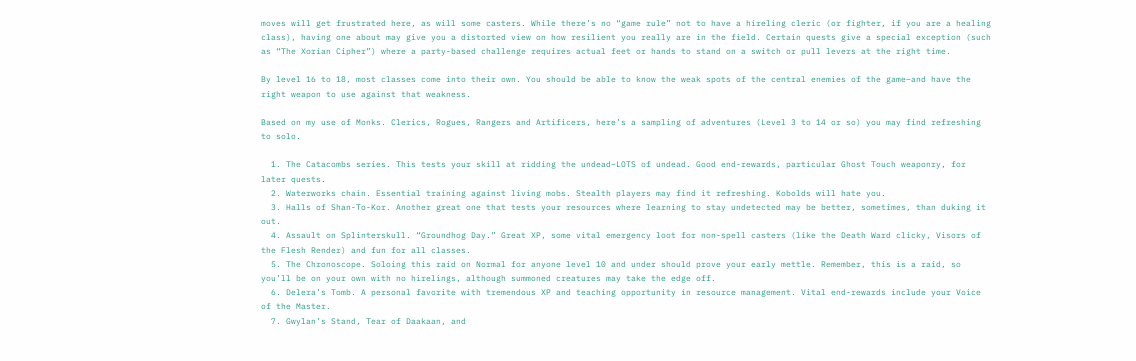moves will get frustrated here, as will some casters. While there’s no “game rule” not to have a hireling cleric (or fighter, if you are a healing class), having one about may give you a distorted view on how resilient you really are in the field. Certain quests give a special exception (such as “The Xorian Cipher”) where a party-based challenge requires actual feet or hands to stand on a switch or pull levers at the right time.

By level 16 to 18, most classes come into their own. You should be able to know the weak spots of the central enemies of the game–and have the right weapon to use against that weakness.

Based on my use of Monks. Clerics, Rogues, Rangers and Artificers, here’s a sampling of adventures (Level 3 to 14 or so) you may find refreshing to solo.

  1. The Catacombs series. This tests your skill at ridding the undead–LOTS of undead. Good end-rewards, particular Ghost Touch weaponry, for later quests.
  2. Waterworks chain. Essential training against living mobs. Stealth players may find it refreshing. Kobolds will hate you.
  3. Halls of Shan-To-Kor. Another great one that tests your resources where learning to stay undetected may be better, sometimes, than duking it out.
  4. Assault on Splinterskull. “Groundhog Day.” Great XP, some vital emergency loot for non-spell casters (like the Death Ward clicky, Visors of the Flesh Render) and fun for all classes.
  5. The Chronoscope. Soloing this raid on Normal for anyone level 10 and under should prove your early mettle. Remember, this is a raid, so you’ll be on your own with no hirelings, although summoned creatures may take the edge off.
  6. Delera’s Tomb. A personal favorite with tremendous XP and teaching opportunity in resource management. Vital end-rewards include your Voice of the Master.
  7. Gwylan’s Stand, Tear of Daakaan, and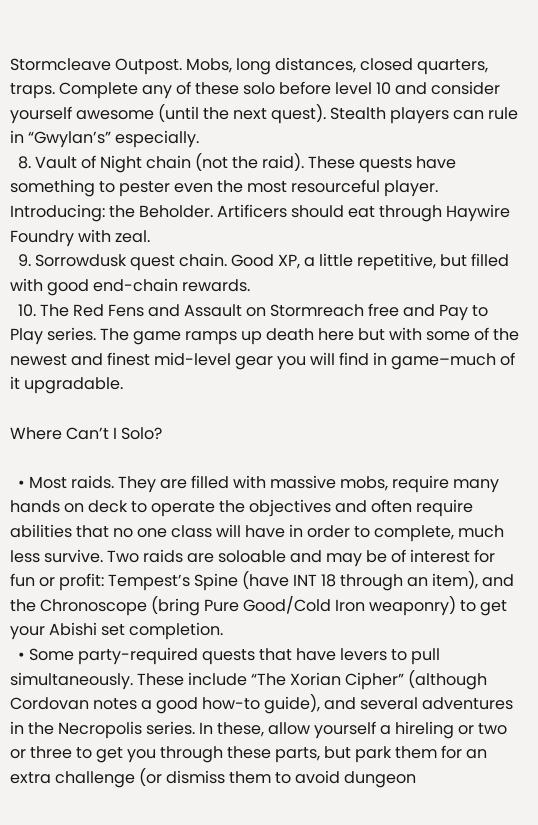Stormcleave Outpost. Mobs, long distances, closed quarters, traps. Complete any of these solo before level 10 and consider yourself awesome (until the next quest). Stealth players can rule in “Gwylan’s” especially.
  8. Vault of Night chain (not the raid). These quests have something to pester even the most resourceful player. Introducing: the Beholder. Artificers should eat through Haywire Foundry with zeal.
  9. Sorrowdusk quest chain. Good XP, a little repetitive, but filled with good end-chain rewards.
  10. The Red Fens and Assault on Stormreach free and Pay to Play series. The game ramps up death here but with some of the newest and finest mid-level gear you will find in game–much of it upgradable.

Where Can’t I Solo?

  • Most raids. They are filled with massive mobs, require many hands on deck to operate the objectives and often require abilities that no one class will have in order to complete, much less survive. Two raids are soloable and may be of interest for fun or profit: Tempest’s Spine (have INT 18 through an item), and the Chronoscope (bring Pure Good/Cold Iron weaponry) to get your Abishi set completion.
  • Some party-required quests that have levers to pull simultaneously. These include “The Xorian Cipher” (although Cordovan notes a good how-to guide), and several adventures in the Necropolis series. In these, allow yourself a hireling or two or three to get you through these parts, but park them for an extra challenge (or dismiss them to avoid dungeon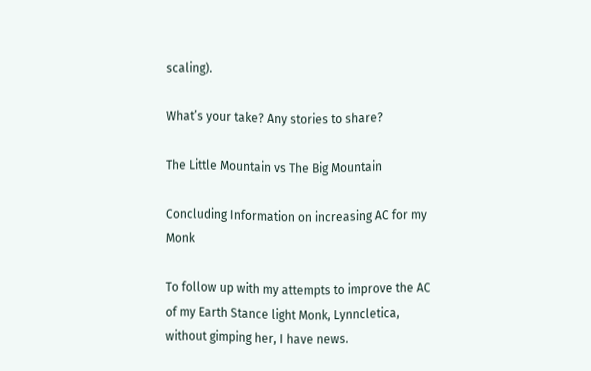scaling).

What’s your take? Any stories to share?

The Little Mountain vs The Big Mountain

Concluding Information on increasing AC for my Monk

To follow up with my attempts to improve the AC of my Earth Stance light Monk, Lynncletica, without gimping her, I have news.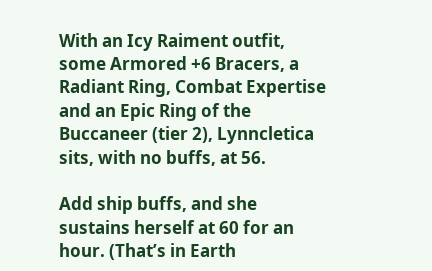With an Icy Raiment outfit, some Armored +6 Bracers, a Radiant Ring, Combat Expertise and an Epic Ring of the Buccaneer (tier 2), Lynncletica sits, with no buffs, at 56.

Add ship buffs, and she sustains herself at 60 for an hour. (That’s in Earth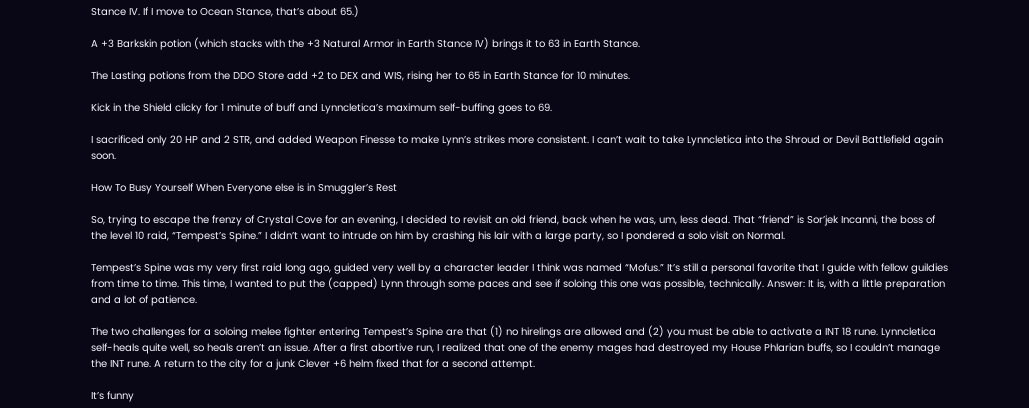Stance IV. If I move to Ocean Stance, that’s about 65.)

A +3 Barkskin potion (which stacks with the +3 Natural Armor in Earth Stance IV) brings it to 63 in Earth Stance.

The Lasting potions from the DDO Store add +2 to DEX and WIS, rising her to 65 in Earth Stance for 10 minutes.

Kick in the Shield clicky for 1 minute of buff and Lynncletica’s maximum self-buffing goes to 69.

I sacrificed only 20 HP and 2 STR, and added Weapon Finesse to make Lynn’s strikes more consistent. I can’t wait to take Lynncletica into the Shroud or Devil Battlefield again soon.

How To Busy Yourself When Everyone else is in Smuggler’s Rest

So, trying to escape the frenzy of Crystal Cove for an evening, I decided to revisit an old friend, back when he was, um, less dead. That “friend” is Sor’jek Incanni, the boss of the level 10 raid, “Tempest’s Spine.” I didn’t want to intrude on him by crashing his lair with a large party, so I pondered a solo visit on Normal.

Tempest’s Spine was my very first raid long ago, guided very well by a character leader I think was named “Mofus.” It’s still a personal favorite that I guide with fellow guildies from time to time. This time, I wanted to put the (capped) Lynn through some paces and see if soloing this one was possible, technically. Answer: It is, with a little preparation and a lot of patience.

The two challenges for a soloing melee fighter entering Tempest’s Spine are that (1) no hirelings are allowed and (2) you must be able to activate a INT 18 rune. Lynncletica self-heals quite well, so heals aren’t an issue. After a first abortive run, I realized that one of the enemy mages had destroyed my House Phlarian buffs, so I couldn’t manage the INT rune. A return to the city for a junk Clever +6 helm fixed that for a second attempt.

It’s funny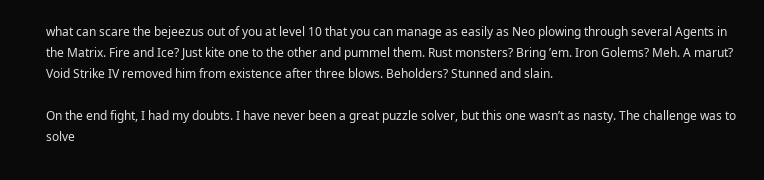what can scare the bejeezus out of you at level 10 that you can manage as easily as Neo plowing through several Agents in the Matrix. Fire and Ice? Just kite one to the other and pummel them. Rust monsters? Bring ’em. Iron Golems? Meh. A marut? Void Strike IV removed him from existence after three blows. Beholders? Stunned and slain.

On the end fight, I had my doubts. I have never been a great puzzle solver, but this one wasn’t as nasty. The challenge was to solve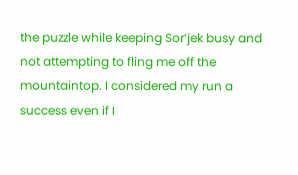the puzzle while keeping Sor’jek busy and not attempting to fling me off the mountaintop. I considered my run a success even if I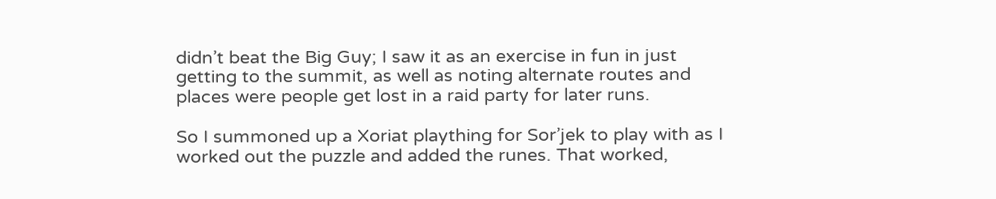didn’t beat the Big Guy; I saw it as an exercise in fun in just getting to the summit, as well as noting alternate routes and places were people get lost in a raid party for later runs.

So I summoned up a Xoriat plaything for Sor’jek to play with as I worked out the puzzle and added the runes. That worked,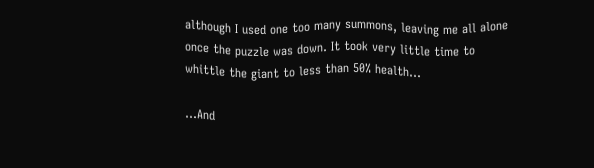although I used one too many summons, leaving me all alone once the puzzle was down. It took very little time to whittle the giant to less than 50% health…

…And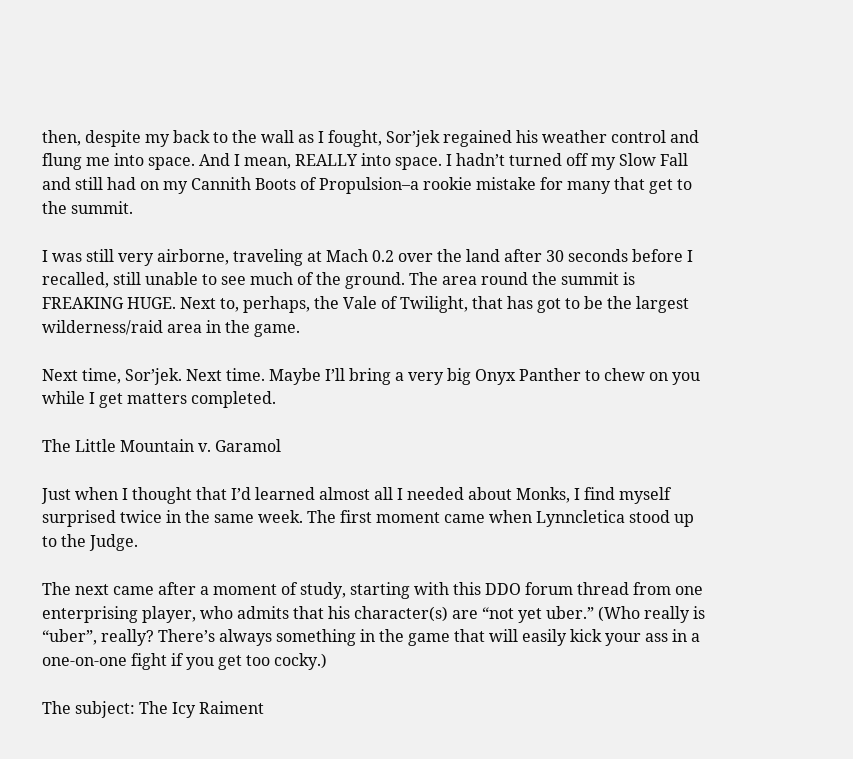then, despite my back to the wall as I fought, Sor’jek regained his weather control and flung me into space. And I mean, REALLY into space. I hadn’t turned off my Slow Fall and still had on my Cannith Boots of Propulsion–a rookie mistake for many that get to the summit.

I was still very airborne, traveling at Mach 0.2 over the land after 30 seconds before I recalled, still unable to see much of the ground. The area round the summit is FREAKING HUGE. Next to, perhaps, the Vale of Twilight, that has got to be the largest wilderness/raid area in the game.

Next time, Sor’jek. Next time. Maybe I’ll bring a very big Onyx Panther to chew on you while I get matters completed.

The Little Mountain v. Garamol

Just when I thought that I’d learned almost all I needed about Monks, I find myself surprised twice in the same week. The first moment came when Lynncletica stood up to the Judge.

The next came after a moment of study, starting with this DDO forum thread from one enterprising player, who admits that his character(s) are “not yet uber.” (Who really is “uber”, really? There’s always something in the game that will easily kick your ass in a one-on-one fight if you get too cocky.)

The subject: The Icy Raiment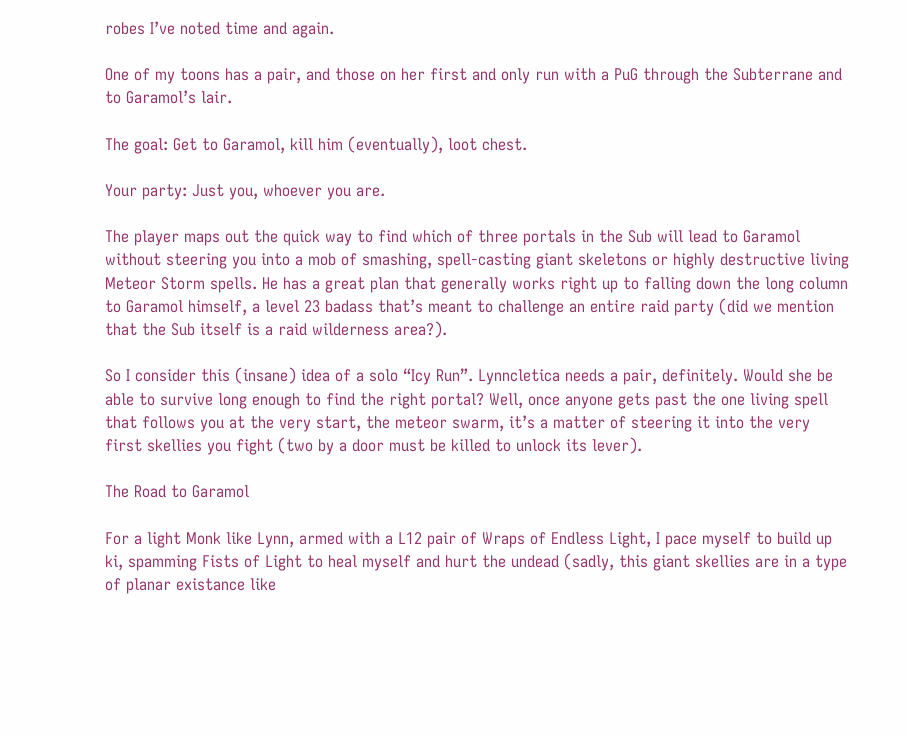robes I’ve noted time and again.

One of my toons has a pair, and those on her first and only run with a PuG through the Subterrane and to Garamol’s lair.

The goal: Get to Garamol, kill him (eventually), loot chest.

Your party: Just you, whoever you are.

The player maps out the quick way to find which of three portals in the Sub will lead to Garamol without steering you into a mob of smashing, spell-casting giant skeletons or highly destructive living Meteor Storm spells. He has a great plan that generally works right up to falling down the long column to Garamol himself, a level 23 badass that’s meant to challenge an entire raid party (did we mention that the Sub itself is a raid wilderness area?).

So I consider this (insane) idea of a solo “Icy Run”. Lynncletica needs a pair, definitely. Would she be able to survive long enough to find the right portal? Well, once anyone gets past the one living spell that follows you at the very start, the meteor swarm, it’s a matter of steering it into the very first skellies you fight (two by a door must be killed to unlock its lever).

The Road to Garamol

For a light Monk like Lynn, armed with a L12 pair of Wraps of Endless Light, I pace myself to build up ki, spamming Fists of Light to heal myself and hurt the undead (sadly, this giant skellies are in a type of planar existance like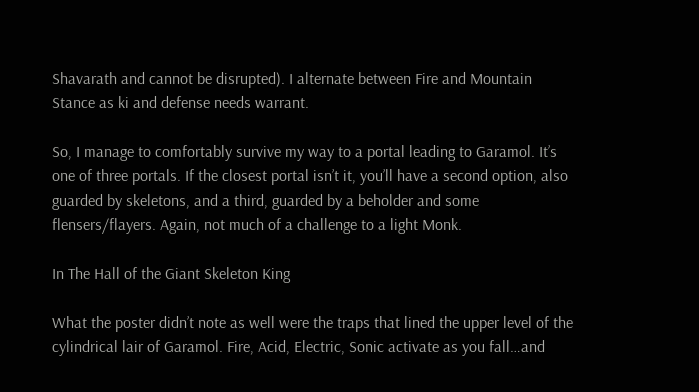Shavarath and cannot be disrupted). I alternate between Fire and Mountain Stance as ki and defense needs warrant.

So, I manage to comfortably survive my way to a portal leading to Garamol. It’s one of three portals. If the closest portal isn’t it, you’ll have a second option, also guarded by skeletons, and a third, guarded by a beholder and some flensers/flayers. Again, not much of a challenge to a light Monk.

In The Hall of the Giant Skeleton King

What the poster didn’t note as well were the traps that lined the upper level of the cylindrical lair of Garamol. Fire, Acid, Electric, Sonic activate as you fall…and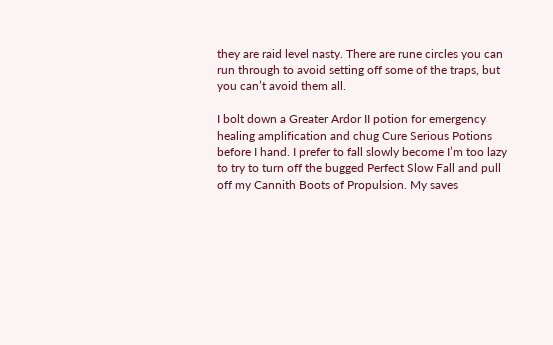they are raid level nasty. There are rune circles you can run through to avoid setting off some of the traps, but you can’t avoid them all.

I bolt down a Greater Ardor II potion for emergency healing amplification and chug Cure Serious Potions before I hand. I prefer to fall slowly become I’m too lazy to try to turn off the bugged Perfect Slow Fall and pull off my Cannith Boots of Propulsion. My saves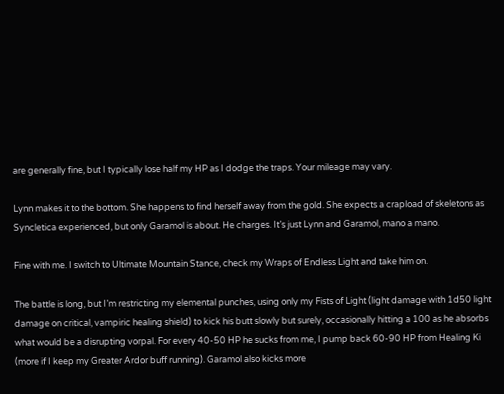are generally fine, but I typically lose half my HP as I dodge the traps. Your mileage may vary.

Lynn makes it to the bottom. She happens to find herself away from the gold. She expects a crapload of skeletons as Syncletica experienced, but only Garamol is about. He charges. It’s just Lynn and Garamol, mano a mano.

Fine with me. I switch to Ultimate Mountain Stance, check my Wraps of Endless Light and take him on.

The battle is long, but I’m restricting my elemental punches, using only my Fists of Light (light damage with 1d50 light damage on critical, vampiric healing shield) to kick his butt slowly but surely, occasionally hitting a 100 as he absorbs what would be a disrupting vorpal. For every 40-50 HP he sucks from me, I pump back 60-90 HP from Healing Ki (more if I keep my Greater Ardor buff running). Garamol also kicks more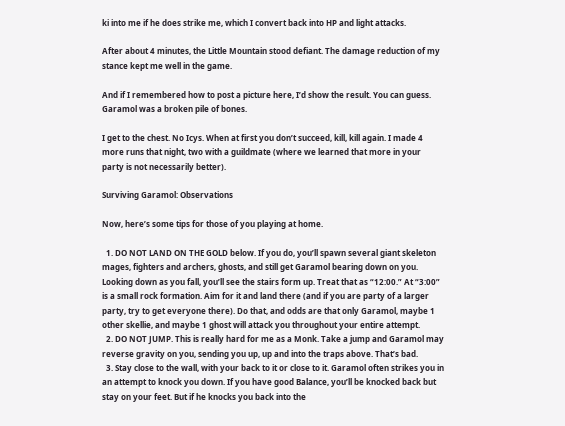ki into me if he does strike me, which I convert back into HP and light attacks.

After about 4 minutes, the Little Mountain stood defiant. The damage reduction of my stance kept me well in the game.

And if I remembered how to post a picture here, I’d show the result. You can guess. Garamol was a broken pile of bones.

I get to the chest. No Icys. When at first you don’t succeed, kill, kill again. I made 4 more runs that night, two with a guildmate (where we learned that more in your party is not necessarily better).

Surviving Garamol: Observations

Now, here’s some tips for those of you playing at home.

  1. DO NOT LAND ON THE GOLD below. If you do, you’ll spawn several giant skeleton mages, fighters and archers, ghosts, and still get Garamol bearing down on you. Looking down as you fall, you’ll see the stairs form up. Treat that as “12:00.” At “3:00” is a small rock formation. Aim for it and land there (and if you are party of a larger party, try to get everyone there). Do that, and odds are that only Garamol, maybe 1 other skellie, and maybe 1 ghost will attack you throughout your entire attempt.
  2. DO NOT JUMP. This is really hard for me as a Monk. Take a jump and Garamol may reverse gravity on you, sending you up, up and into the traps above. That’s bad.
  3. Stay close to the wall, with your back to it or close to it. Garamol often strikes you in an attempt to knock you down. If you have good Balance, you’ll be knocked back but stay on your feet. But if he knocks you back into the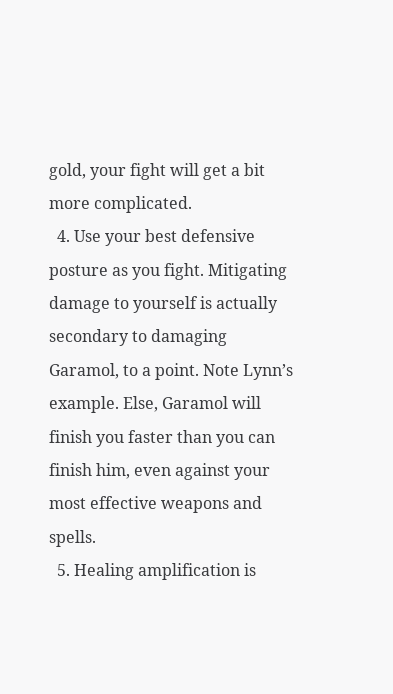gold, your fight will get a bit more complicated.
  4. Use your best defensive posture as you fight. Mitigating damage to yourself is actually secondary to damaging Garamol, to a point. Note Lynn’s example. Else, Garamol will finish you faster than you can finish him, even against your most effective weapons and spells.
  5. Healing amplification is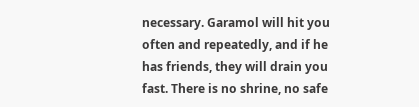necessary. Garamol will hit you often and repeatedly, and if he has friends, they will drain you fast. There is no shrine, no safe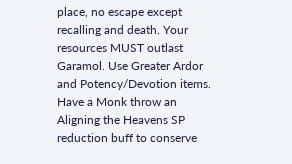place, no escape except recalling and death. Your resources MUST outlast Garamol. Use Greater Ardor and Potency/Devotion items. Have a Monk throw an Aligning the Heavens SP reduction buff to conserve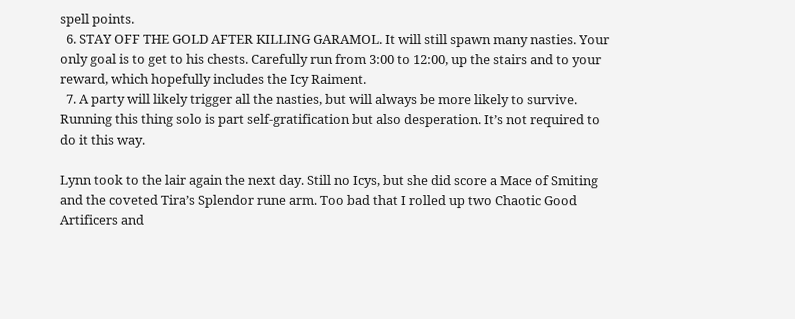spell points.
  6. STAY OFF THE GOLD AFTER KILLING GARAMOL. It will still spawn many nasties. Your only goal is to get to his chests. Carefully run from 3:00 to 12:00, up the stairs and to your reward, which hopefully includes the Icy Raiment.
  7. A party will likely trigger all the nasties, but will always be more likely to survive. Running this thing solo is part self-gratification but also desperation. It’s not required to do it this way.

Lynn took to the lair again the next day. Still no Icys, but she did score a Mace of Smiting and the coveted Tira’s Splendor rune arm. Too bad that I rolled up two Chaotic Good Artificers and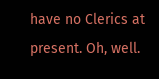have no Clerics at present. Oh, well.